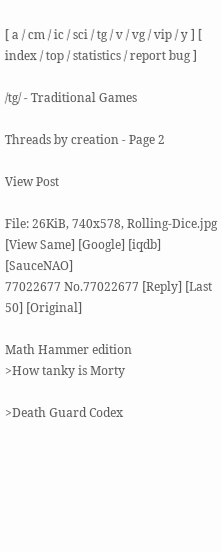[ a / cm / ic / sci / tg / v / vg / vip / y ] [ index / top / statistics / report bug ]

/tg/ - Traditional Games

Threads by creation - Page 2

View Post

File: 26KiB, 740x578, Rolling-Dice.jpg [View Same] [Google] [iqdb] [SauceNAO]
77022677 No.77022677 [Reply] [Last 50] [Original]

Math Hammer edition
>How tanky is Morty

>Death Guard Codex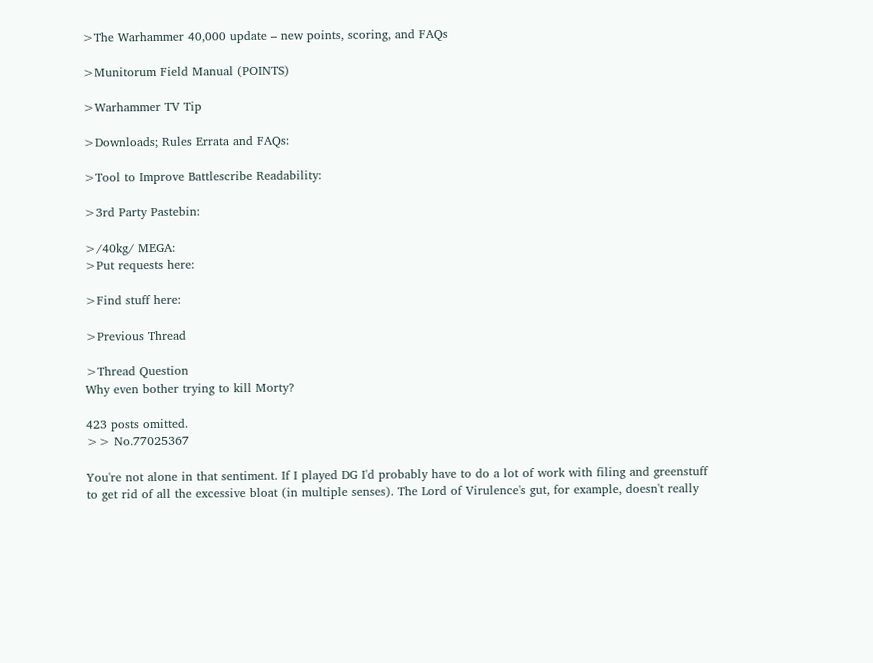>The Warhammer 40,000 update – new points, scoring, and FAQs

>Munitorum Field Manual (POINTS)

>Warhammer TV Tip

>Downloads; Rules Errata and FAQs:

>Tool to Improve Battlescribe Readability:

>3rd Party Pastebin:

>/40kg/ MEGA:
>Put requests here:

>Find stuff here:

>Previous Thread

>Thread Question
Why even bother trying to kill Morty?

423 posts omitted.
>> No.77025367

You're not alone in that sentiment. If I played DG I'd probably have to do a lot of work with filing and greenstuff to get rid of all the excessive bloat (in multiple senses). The Lord of Virulence's gut, for example, doesn't really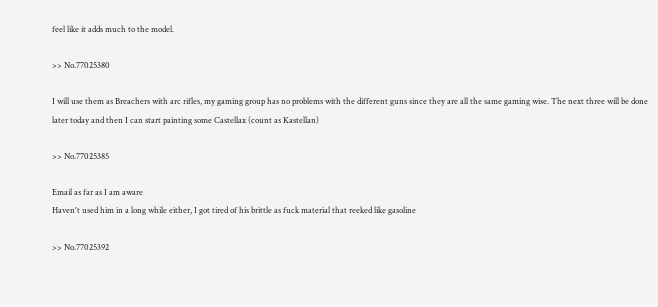feel like it adds much to the model.

>> No.77025380

I will use them as Breachers with arc rifles, my gaming group has no problems with the different guns since they are all the same gaming wise. The next three will be done later today and then I can start painting some Castellax (count as Kastellan)

>> No.77025385

Email as far as I am aware
Haven't used him in a long while either, I got tired of his brittle as fuck material that reeked like gasoline

>> No.77025392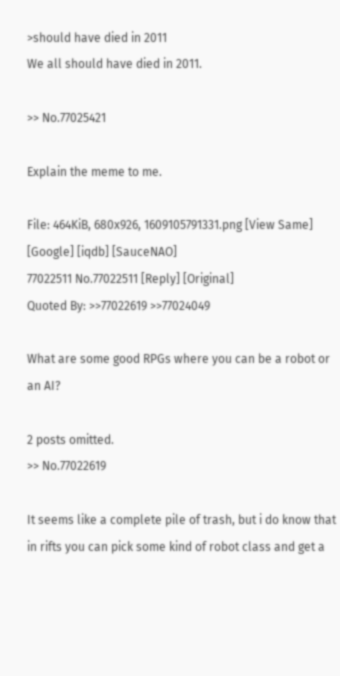>should have died in 2011
We all should have died in 2011.

>> No.77025421

Explain the meme to me.

File: 464KiB, 680x926, 1609105791331.png [View Same] [Google] [iqdb] [SauceNAO]
77022511 No.77022511 [Reply] [Original]
Quoted By: >>77022619 >>77024049

What are some good RPGs where you can be a robot or an AI?

2 posts omitted.
>> No.77022619

It seems like a complete pile of trash, but i do know that in rifts you can pick some kind of robot class and get a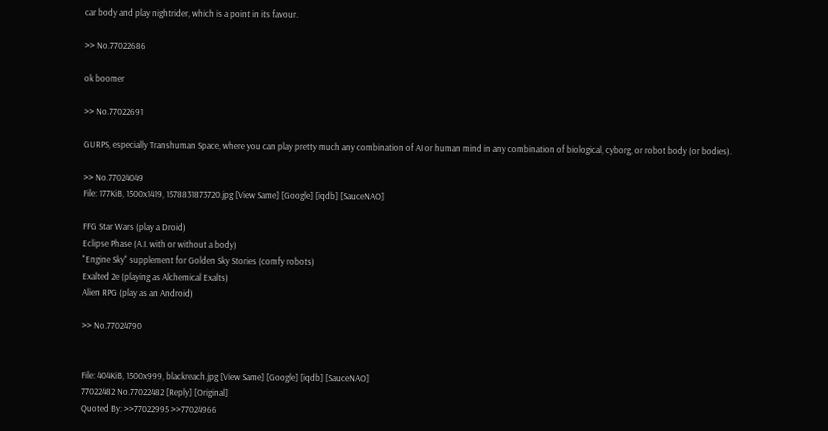car body and play nightrider, which is a point in its favour.

>> No.77022686

ok boomer

>> No.77022691

GURPS, especially Transhuman Space, where you can play pretty much any combination of AI or human mind in any combination of biological, cyborg, or robot body (or bodies).

>> No.77024049
File: 177KiB, 1500x1419, 1578831873720.jpg [View Same] [Google] [iqdb] [SauceNAO]

FFG Star Wars (play a Droid)
Eclipse Phase (A.I. with or without a body)
"Engine Sky" supplement for Golden Sky Stories (comfy robots)
Exalted 2e (playing as Alchemical Exalts)
Alien RPG (play as an Android)

>> No.77024790


File: 404KiB, 1500x999, blackreach.jpg [View Same] [Google] [iqdb] [SauceNAO]
77022482 No.77022482 [Reply] [Original]
Quoted By: >>77022995 >>77024966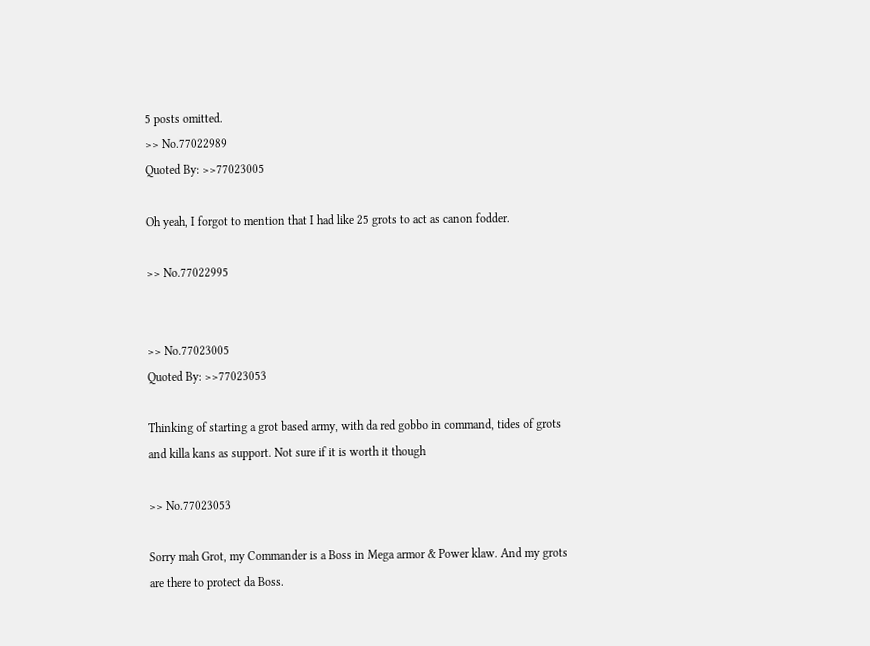5 posts omitted.
>> No.77022989
Quoted By: >>77023005

Oh yeah, I forgot to mention that I had like 25 grots to act as canon fodder.

>> No.77022995


>> No.77023005
Quoted By: >>77023053

Thinking of starting a grot based army, with da red gobbo in command, tides of grots and killa kans as support. Not sure if it is worth it though

>> No.77023053

Sorry mah Grot, my Commander is a Boss in Mega armor & Power klaw. And my grots are there to protect da Boss.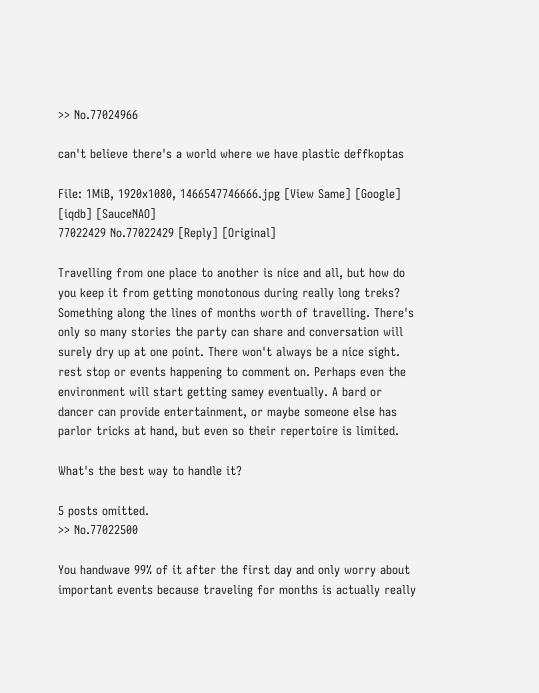>> No.77024966

can't believe there's a world where we have plastic deffkoptas

File: 1MiB, 1920x1080, 1466547746666.jpg [View Same] [Google] [iqdb] [SauceNAO]
77022429 No.77022429 [Reply] [Original]

Travelling from one place to another is nice and all, but how do you keep it from getting monotonous during really long treks? Something along the lines of months worth of travelling. There's only so many stories the party can share and conversation will surely dry up at one point. There won't always be a nice sight. rest stop or events happening to comment on. Perhaps even the environment will start getting samey eventually. A bard or dancer can provide entertainment, or maybe someone else has parlor tricks at hand, but even so their repertoire is limited.

What's the best way to handle it?

5 posts omitted.
>> No.77022500

You handwave 99% of it after the first day and only worry about important events because traveling for months is actually really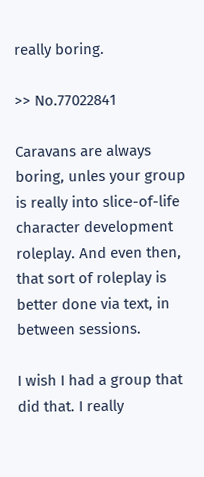really boring.

>> No.77022841

Caravans are always boring, unles your group is really into slice-of-life character development roleplay. And even then, that sort of roleplay is better done via text, in between sessions.

I wish I had a group that did that. I really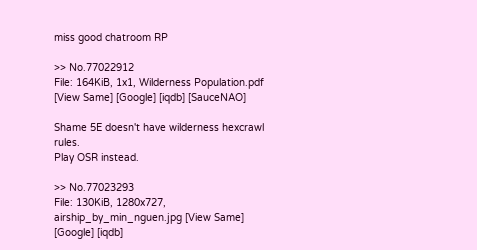miss good chatroom RP

>> No.77022912
File: 164KiB, 1x1, Wilderness Population.pdf [View Same] [Google] [iqdb] [SauceNAO]

Shame 5E doesn't have wilderness hexcrawl rules.
Play OSR instead.

>> No.77023293
File: 130KiB, 1280x727, airship_by_min_nguen.jpg [View Same] [Google] [iqdb]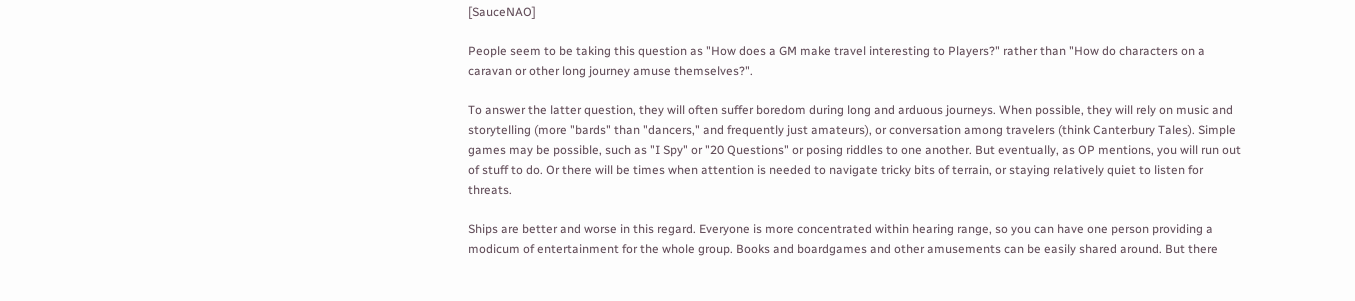[SauceNAO]

People seem to be taking this question as "How does a GM make travel interesting to Players?" rather than "How do characters on a caravan or other long journey amuse themselves?".

To answer the latter question, they will often suffer boredom during long and arduous journeys. When possible, they will rely on music and storytelling (more "bards" than "dancers," and frequently just amateurs), or conversation among travelers (think Canterbury Tales). Simple games may be possible, such as "I Spy" or "20 Questions" or posing riddles to one another. But eventually, as OP mentions, you will run out of stuff to do. Or there will be times when attention is needed to navigate tricky bits of terrain, or staying relatively quiet to listen for threats.

Ships are better and worse in this regard. Everyone is more concentrated within hearing range, so you can have one person providing a modicum of entertainment for the whole group. Books and boardgames and other amusements can be easily shared around. But there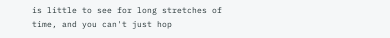is little to see for long stretches of time, and you can't just hop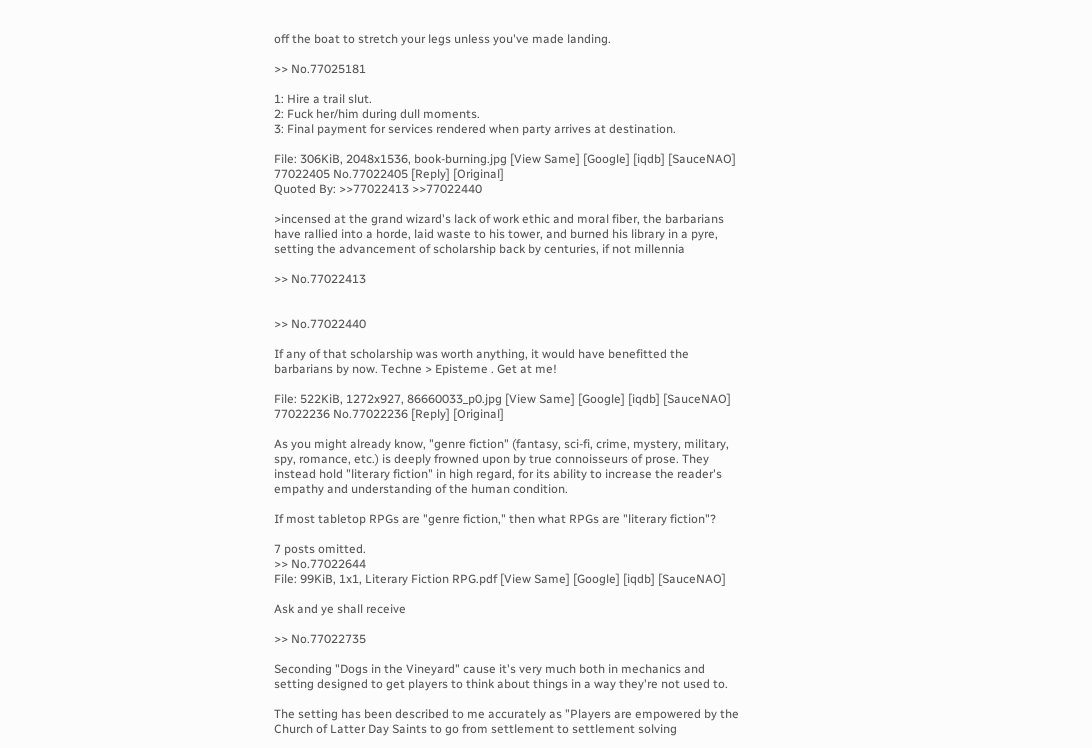off the boat to stretch your legs unless you've made landing.

>> No.77025181

1: Hire a trail slut.
2: Fuck her/him during dull moments.
3: Final payment for services rendered when party arrives at destination.

File: 306KiB, 2048x1536, book-burning.jpg [View Same] [Google] [iqdb] [SauceNAO]
77022405 No.77022405 [Reply] [Original]
Quoted By: >>77022413 >>77022440

>incensed at the grand wizard's lack of work ethic and moral fiber, the barbarians have rallied into a horde, laid waste to his tower, and burned his library in a pyre, setting the advancement of scholarship back by centuries, if not millennia

>> No.77022413


>> No.77022440

If any of that scholarship was worth anything, it would have benefitted the barbarians by now. Techne > Episteme . Get at me!

File: 522KiB, 1272x927, 86660033_p0.jpg [View Same] [Google] [iqdb] [SauceNAO]
77022236 No.77022236 [Reply] [Original]

As you might already know, "genre fiction" (fantasy, sci-fi, crime, mystery, military, spy, romance, etc.) is deeply frowned upon by true connoisseurs of prose. They instead hold "literary fiction" in high regard, for its ability to increase the reader's empathy and understanding of the human condition.

If most tabletop RPGs are "genre fiction," then what RPGs are "literary fiction"?

7 posts omitted.
>> No.77022644
File: 99KiB, 1x1, Literary Fiction RPG.pdf [View Same] [Google] [iqdb] [SauceNAO]

Ask and ye shall receive

>> No.77022735

Seconding "Dogs in the Vineyard" cause it's very much both in mechanics and setting designed to get players to think about things in a way they're not used to.

The setting has been described to me accurately as "Players are empowered by the Church of Latter Day Saints to go from settlement to settlement solving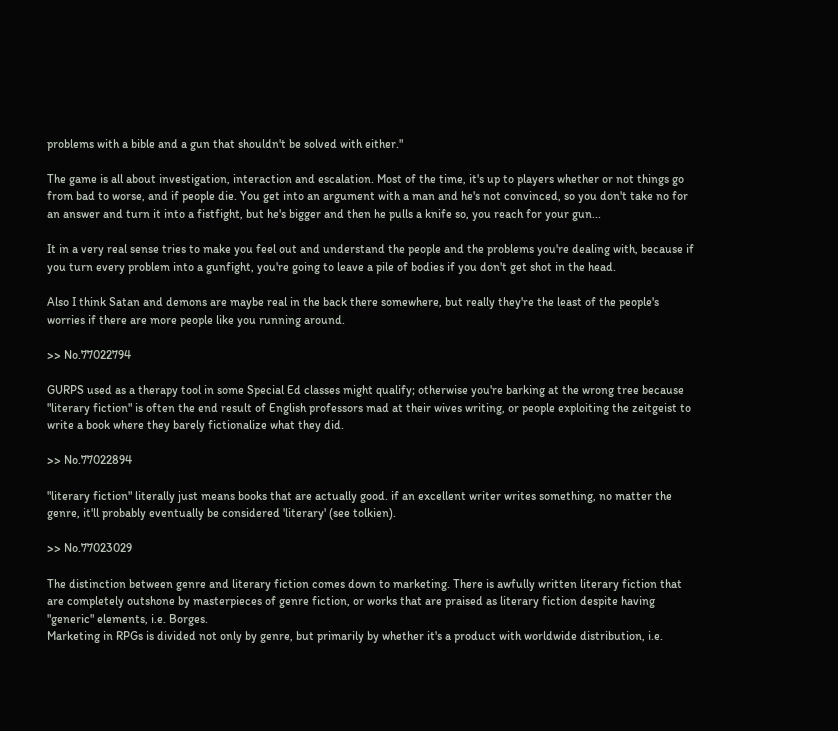problems with a bible and a gun that shouldn't be solved with either."

The game is all about investigation, interaction and escalation. Most of the time, it's up to players whether or not things go from bad to worse, and if people die. You get into an argument with a man and he's not convinced, so you don't take no for an answer and turn it into a fistfight, but he's bigger and then he pulls a knife so, you reach for your gun...

It in a very real sense tries to make you feel out and understand the people and the problems you're dealing with, because if you turn every problem into a gunfight, you're going to leave a pile of bodies if you don't get shot in the head.

Also I think Satan and demons are maybe real in the back there somewhere, but really they're the least of the people's worries if there are more people like you running around.

>> No.77022794

GURPS used as a therapy tool in some Special Ed classes might qualify; otherwise you're barking at the wrong tree because "literary fiction" is often the end result of English professors mad at their wives writing, or people exploiting the zeitgeist to write a book where they barely fictionalize what they did.

>> No.77022894

"literary fiction" literally just means books that are actually good. if an excellent writer writes something, no matter the genre, it'll probably eventually be considered 'literary' (see tolkien).

>> No.77023029

The distinction between genre and literary fiction comes down to marketing. There is awfully written literary fiction that are completely outshone by masterpieces of genre fiction, or works that are praised as literary fiction despite having "generic" elements, i.e. Borges.
Marketing in RPGs is divided not only by genre, but primarily by whether it's a product with worldwide distribution, i.e.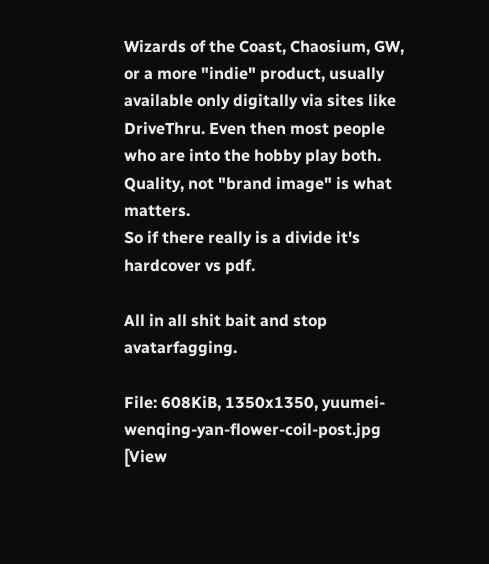Wizards of the Coast, Chaosium, GW, or a more "indie" product, usually available only digitally via sites like DriveThru. Even then most people who are into the hobby play both. Quality, not "brand image" is what matters.
So if there really is a divide it's hardcover vs pdf.

All in all shit bait and stop avatarfagging.

File: 608KiB, 1350x1350, yuumei-wenqing-yan-flower-coil-post.jpg [View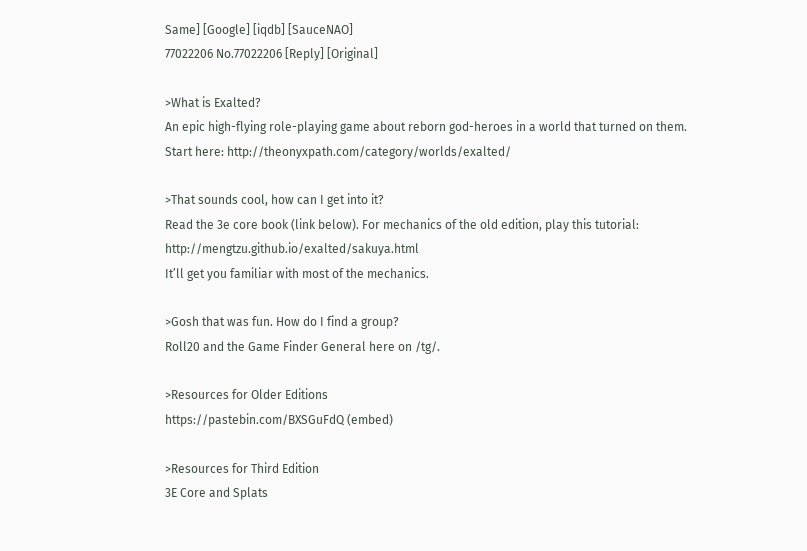Same] [Google] [iqdb] [SauceNAO]
77022206 No.77022206 [Reply] [Original]

>What is Exalted?
An epic high-flying role-playing game about reborn god-heroes in a world that turned on them.
Start here: http://theonyxpath.com/category/worlds/exalted/

>That sounds cool, how can I get into it?
Read the 3e core book (link below). For mechanics of the old edition, play this tutorial: http://mengtzu.github.io/exalted/sakuya.html
It’ll get you familiar with most of the mechanics.

>Gosh that was fun. How do I find a group?
Roll20 and the Game Finder General here on /tg/.

>Resources for Older Editions
https://pastebin.com/BXSGuFdQ (embed)

>Resources for Third Edition
3E Core and Splats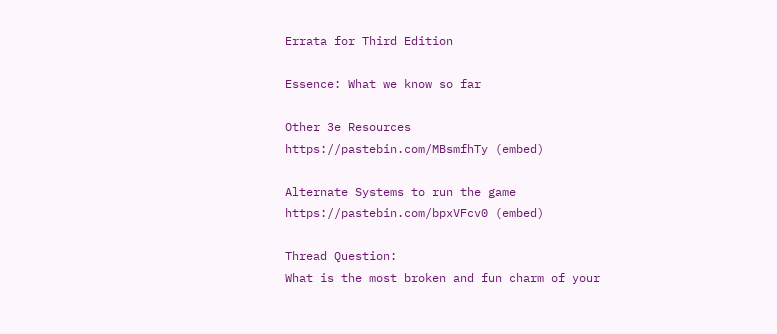Errata for Third Edition

Essence: What we know so far

Other 3e Resources
https://pastebin.com/MBsmfhTy (embed)

Alternate Systems to run the game
https://pastebin.com/bpxVFcv0 (embed)

Thread Question:
What is the most broken and fun charm of your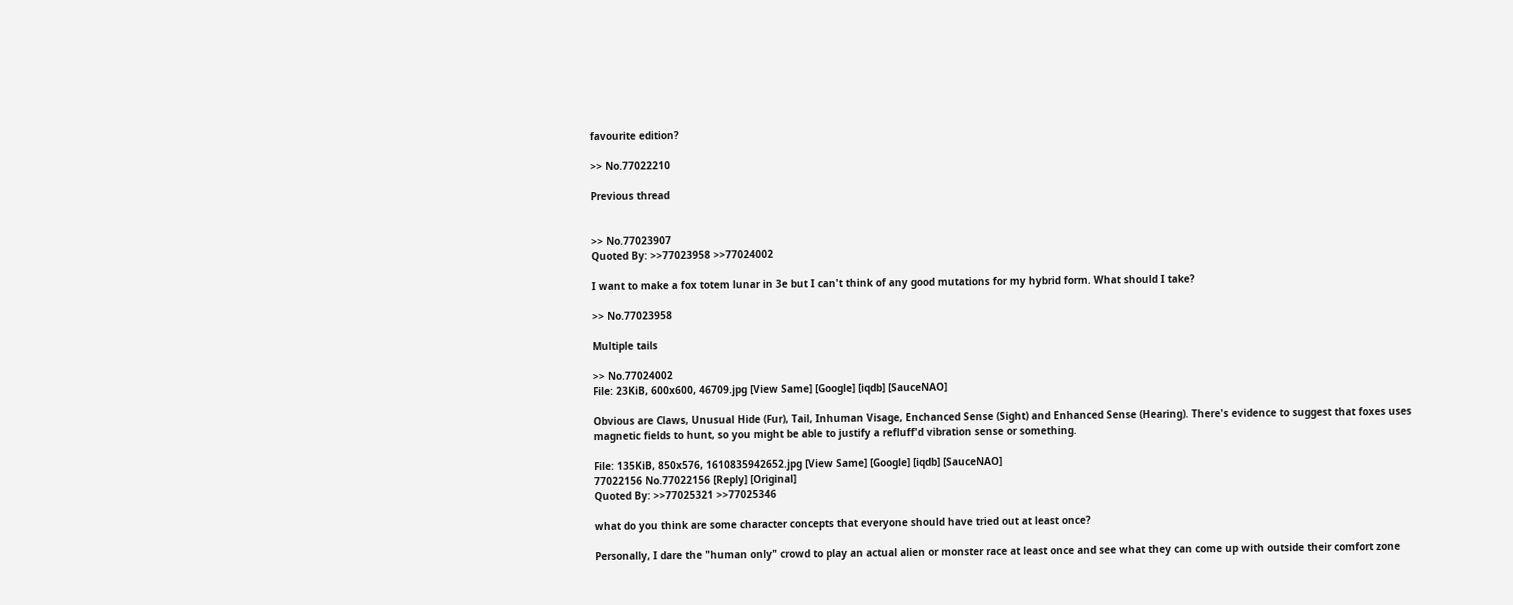favourite edition?

>> No.77022210

Previous thread


>> No.77023907
Quoted By: >>77023958 >>77024002

I want to make a fox totem lunar in 3e but I can't think of any good mutations for my hybrid form. What should I take?

>> No.77023958

Multiple tails

>> No.77024002
File: 23KiB, 600x600, 46709.jpg [View Same] [Google] [iqdb] [SauceNAO]

Obvious are Claws, Unusual Hide (Fur), Tail, Inhuman Visage, Enchanced Sense (Sight) and Enhanced Sense (Hearing). There's evidence to suggest that foxes uses magnetic fields to hunt, so you might be able to justify a refluff'd vibration sense or something.

File: 135KiB, 850x576, 1610835942652.jpg [View Same] [Google] [iqdb] [SauceNAO]
77022156 No.77022156 [Reply] [Original]
Quoted By: >>77025321 >>77025346

what do you think are some character concepts that everyone should have tried out at least once?

Personally, I dare the "human only" crowd to play an actual alien or monster race at least once and see what they can come up with outside their comfort zone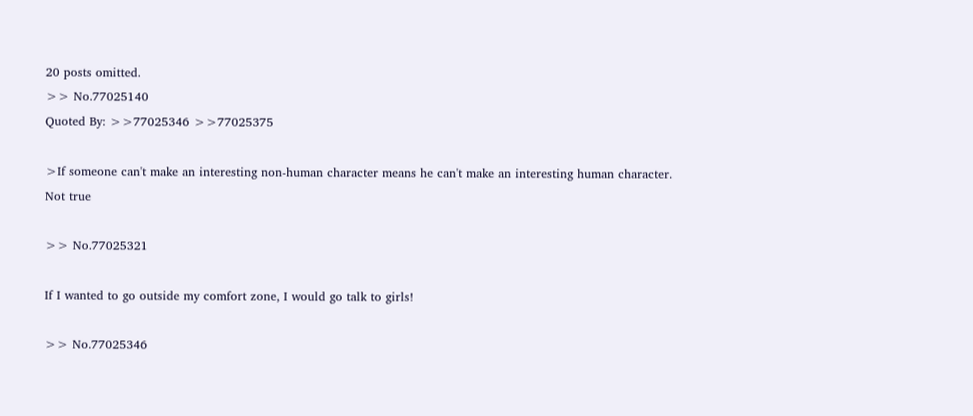20 posts omitted.
>> No.77025140
Quoted By: >>77025346 >>77025375

>If someone can't make an interesting non-human character means he can't make an interesting human character.
Not true

>> No.77025321

If I wanted to go outside my comfort zone, I would go talk to girls!

>> No.77025346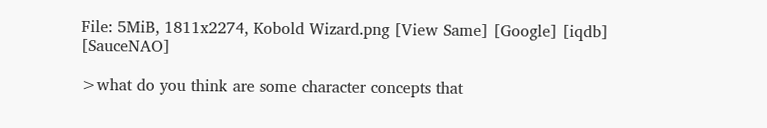File: 5MiB, 1811x2274, Kobold Wizard.png [View Same] [Google] [iqdb] [SauceNAO]

>what do you think are some character concepts that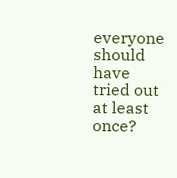everyone should have tried out at least once?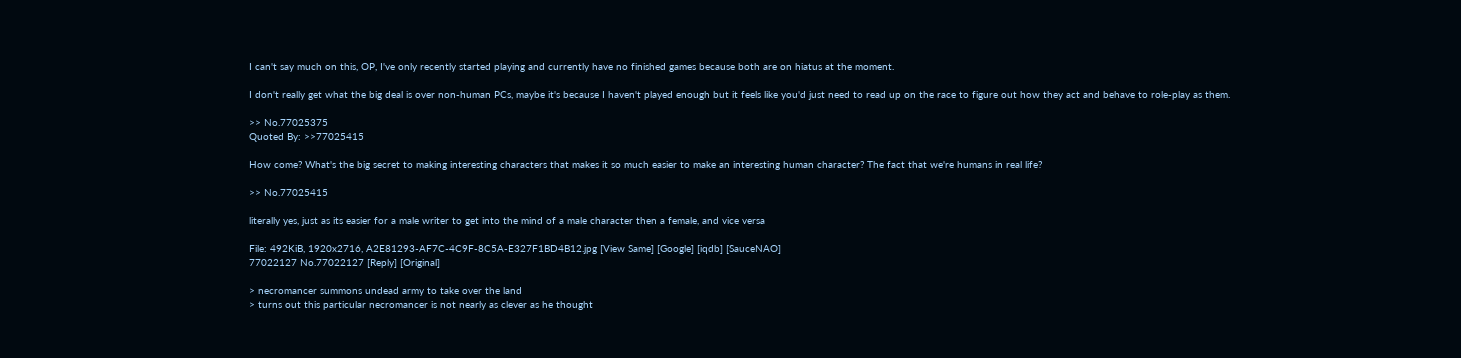I can't say much on this, OP, I've only recently started playing and currently have no finished games because both are on hiatus at the moment.

I don't really get what the big deal is over non-human PCs, maybe it's because I haven't played enough but it feels like you'd just need to read up on the race to figure out how they act and behave to role-play as them.

>> No.77025375
Quoted By: >>77025415

How come? What's the big secret to making interesting characters that makes it so much easier to make an interesting human character? The fact that we're humans in real life?

>> No.77025415

literally yes, just as its easier for a male writer to get into the mind of a male character then a female, and vice versa

File: 492KiB, 1920x2716, A2E81293-AF7C-4C9F-8C5A-E327F1BD4B12.jpg [View Same] [Google] [iqdb] [SauceNAO]
77022127 No.77022127 [Reply] [Original]

> necromancer summons undead army to take over the land
> turns out this particular necromancer is not nearly as clever as he thought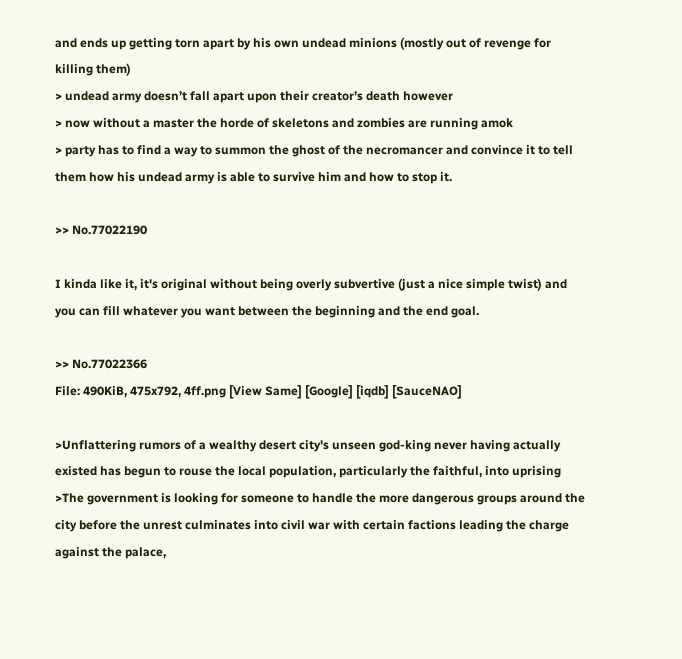and ends up getting torn apart by his own undead minions (mostly out of revenge for killing them)
> undead army doesn’t fall apart upon their creator’s death however
> now without a master the horde of skeletons and zombies are running amok
> party has to find a way to summon the ghost of the necromancer and convince it to tell them how his undead army is able to survive him and how to stop it.

>> No.77022190

I kinda like it, it's original without being overly subvertive (just a nice simple twist) and you can fill whatever you want between the beginning and the end goal.

>> No.77022366
File: 490KiB, 475x792, 4ff.png [View Same] [Google] [iqdb] [SauceNAO]

>Unflattering rumors of a wealthy desert city's unseen god-king never having actually existed has begun to rouse the local population, particularly the faithful, into uprising
>The government is looking for someone to handle the more dangerous groups around the city before the unrest culminates into civil war with certain factions leading the charge against the palace,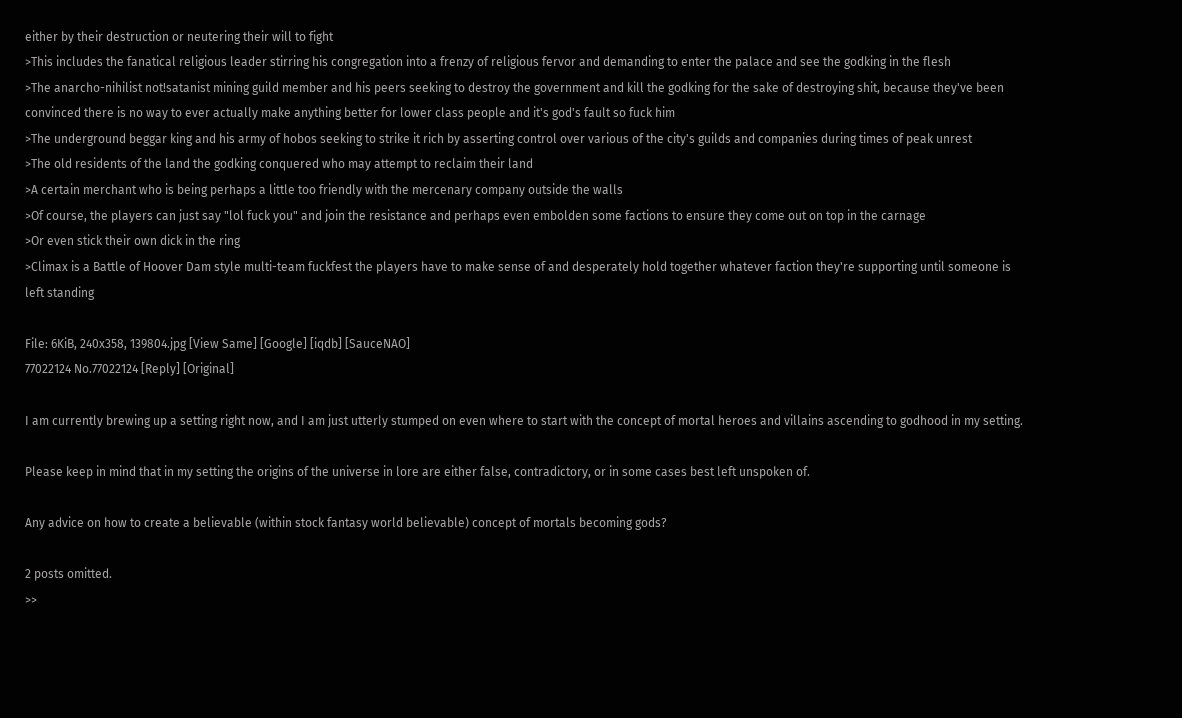either by their destruction or neutering their will to fight
>This includes the fanatical religious leader stirring his congregation into a frenzy of religious fervor and demanding to enter the palace and see the godking in the flesh
>The anarcho-nihilist not!satanist mining guild member and his peers seeking to destroy the government and kill the godking for the sake of destroying shit, because they've been convinced there is no way to ever actually make anything better for lower class people and it's god's fault so fuck him
>The underground beggar king and his army of hobos seeking to strike it rich by asserting control over various of the city's guilds and companies during times of peak unrest
>The old residents of the land the godking conquered who may attempt to reclaim their land
>A certain merchant who is being perhaps a little too friendly with the mercenary company outside the walls
>Of course, the players can just say "lol fuck you" and join the resistance and perhaps even embolden some factions to ensure they come out on top in the carnage
>Or even stick their own dick in the ring
>Climax is a Battle of Hoover Dam style multi-team fuckfest the players have to make sense of and desperately hold together whatever faction they're supporting until someone is left standing

File: 6KiB, 240x358, 139804.jpg [View Same] [Google] [iqdb] [SauceNAO]
77022124 No.77022124 [Reply] [Original]

I am currently brewing up a setting right now, and I am just utterly stumped on even where to start with the concept of mortal heroes and villains ascending to godhood in my setting.

Please keep in mind that in my setting the origins of the universe in lore are either false, contradictory, or in some cases best left unspoken of.

Any advice on how to create a believable (within stock fantasy world believable) concept of mortals becoming gods?

2 posts omitted.
>>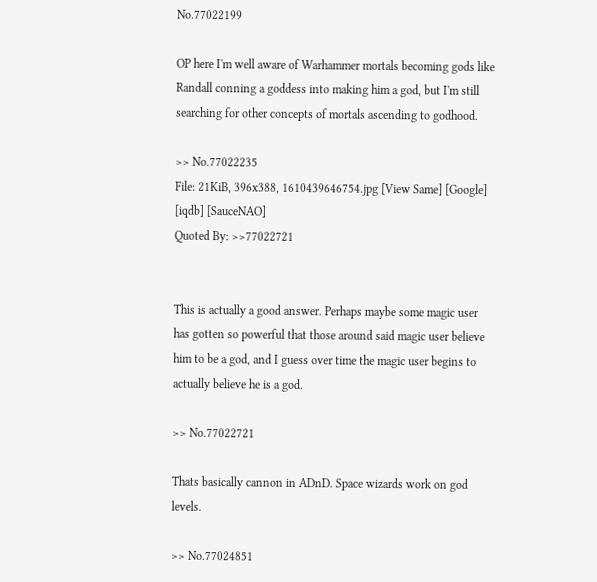No.77022199

OP here I'm well aware of Warhammer mortals becoming gods like Randall conning a goddess into making him a god, but I'm still searching for other concepts of mortals ascending to godhood.

>> No.77022235
File: 21KiB, 396x388, 1610439646754.jpg [View Same] [Google] [iqdb] [SauceNAO]
Quoted By: >>77022721


This is actually a good answer. Perhaps maybe some magic user has gotten so powerful that those around said magic user believe him to be a god, and I guess over time the magic user begins to actually believe he is a god.

>> No.77022721

Thats basically cannon in ADnD. Space wizards work on god levels.

>> No.77024851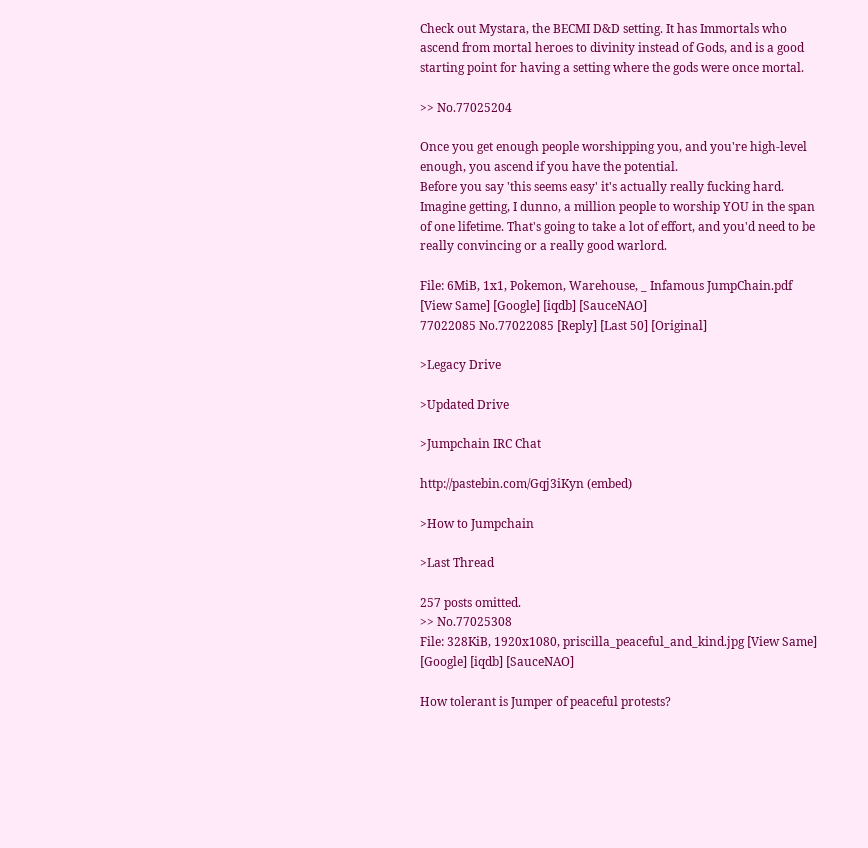Check out Mystara, the BECMI D&D setting. It has Immortals who ascend from mortal heroes to divinity instead of Gods, and is a good starting point for having a setting where the gods were once mortal.

>> No.77025204

Once you get enough people worshipping you, and you're high-level enough, you ascend if you have the potential.
Before you say 'this seems easy' it's actually really fucking hard. Imagine getting, I dunno, a million people to worship YOU in the span of one lifetime. That's going to take a lot of effort, and you'd need to be really convincing or a really good warlord.

File: 6MiB, 1x1, Pokemon, Warehouse, _ Infamous JumpChain.pdf [View Same] [Google] [iqdb] [SauceNAO]
77022085 No.77022085 [Reply] [Last 50] [Original]

>Legacy Drive

>Updated Drive

>Jumpchain IRC Chat

http://pastebin.com/Gqj3iKyn (embed)

>How to Jumpchain

>Last Thread

257 posts omitted.
>> No.77025308
File: 328KiB, 1920x1080, priscilla_peaceful_and_kind.jpg [View Same] [Google] [iqdb] [SauceNAO]

How tolerant is Jumper of peaceful protests?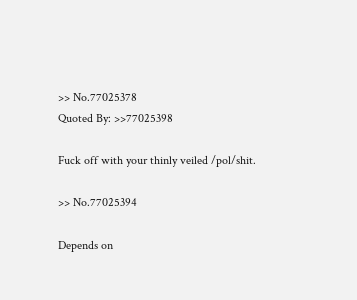>> No.77025378
Quoted By: >>77025398

Fuck off with your thinly veiled /pol/shit.

>> No.77025394

Depends on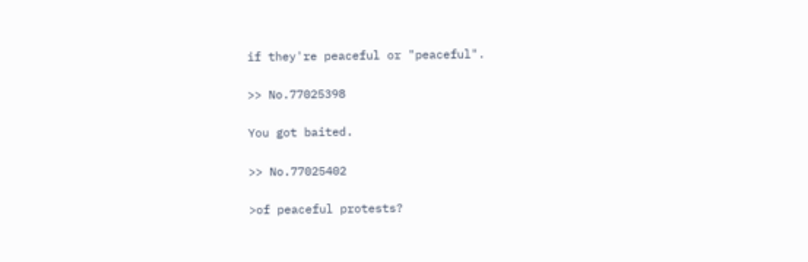if they're peaceful or "peaceful".

>> No.77025398

You got baited.

>> No.77025402

>of peaceful protests?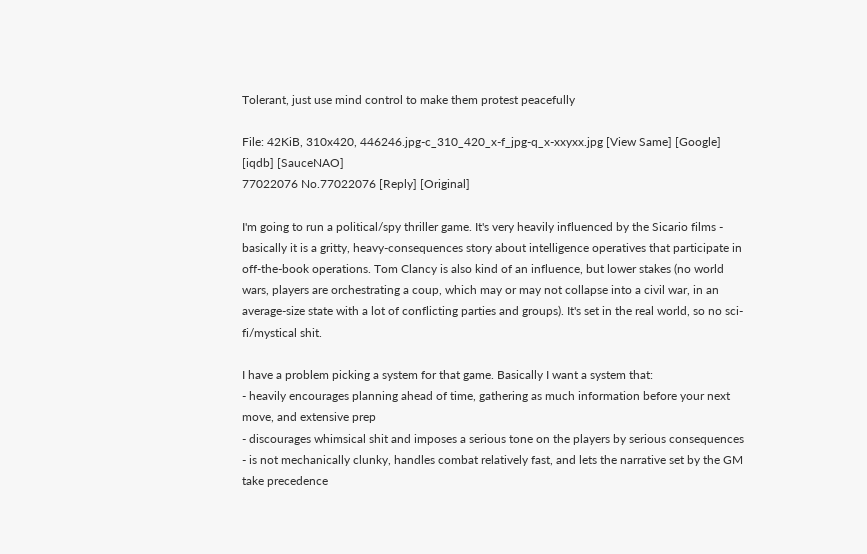Tolerant, just use mind control to make them protest peacefully

File: 42KiB, 310x420, 446246.jpg-c_310_420_x-f_jpg-q_x-xxyxx.jpg [View Same] [Google] [iqdb] [SauceNAO]
77022076 No.77022076 [Reply] [Original]

I'm going to run a political/spy thriller game. It's very heavily influenced by the Sicario films - basically it is a gritty, heavy-consequences story about intelligence operatives that participate in off-the-book operations. Tom Clancy is also kind of an influence, but lower stakes (no world wars, players are orchestrating a coup, which may or may not collapse into a civil war, in an average-size state with a lot of conflicting parties and groups). It's set in the real world, so no sci-fi/mystical shit.

I have a problem picking a system for that game. Basically I want a system that:
- heavily encourages planning ahead of time, gathering as much information before your next move, and extensive prep
- discourages whimsical shit and imposes a serious tone on the players by serious consequences
- is not mechanically clunky, handles combat relatively fast, and lets the narrative set by the GM take precedence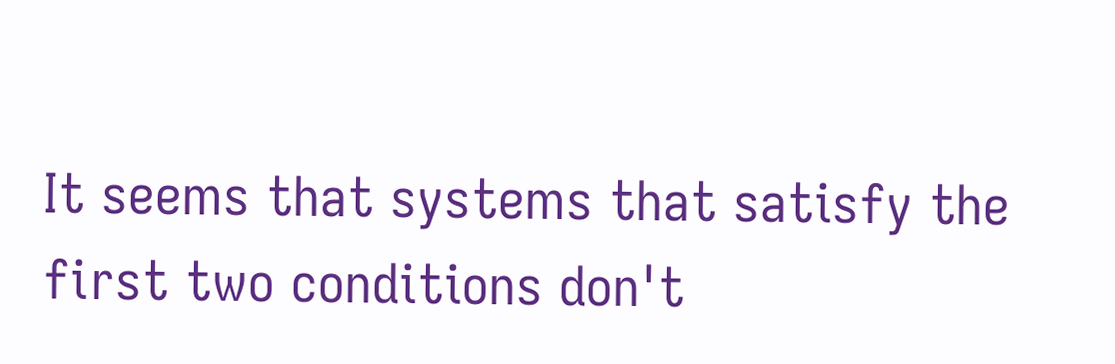It seems that systems that satisfy the first two conditions don't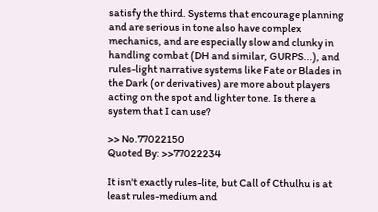satisfy the third. Systems that encourage planning and are serious in tone also have complex mechanics, and are especially slow and clunky in handling combat (DH and similar, GURPS...), and rules-light narrative systems like Fate or Blades in the Dark (or derivatives) are more about players acting on the spot and lighter tone. Is there a system that I can use?

>> No.77022150
Quoted By: >>77022234

It isn't exactly rules-lite, but Call of Cthulhu is at least rules-medium and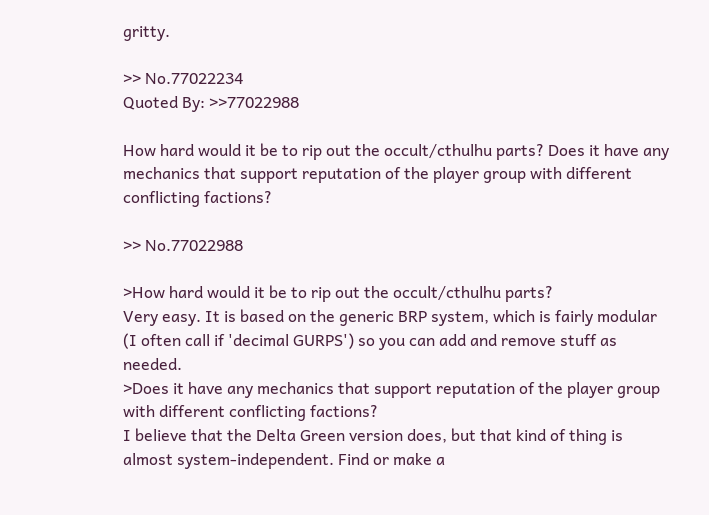gritty.

>> No.77022234
Quoted By: >>77022988

How hard would it be to rip out the occult/cthulhu parts? Does it have any mechanics that support reputation of the player group with different conflicting factions?

>> No.77022988

>How hard would it be to rip out the occult/cthulhu parts?
Very easy. It is based on the generic BRP system, which is fairly modular (I often call if 'decimal GURPS') so you can add and remove stuff as needed.
>Does it have any mechanics that support reputation of the player group with different conflicting factions?
I believe that the Delta Green version does, but that kind of thing is almost system-independent. Find or make a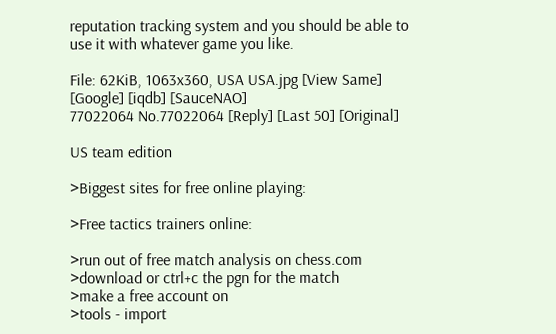reputation tracking system and you should be able to use it with whatever game you like.

File: 62KiB, 1063x360, USA USA.jpg [View Same] [Google] [iqdb] [SauceNAO]
77022064 No.77022064 [Reply] [Last 50] [Original]

US team edition

>Biggest sites for free online playing:

>Free tactics trainers online:

>run out of free match analysis on chess.com
>download or ctrl+c the pgn for the match
>make a free account on
>tools - import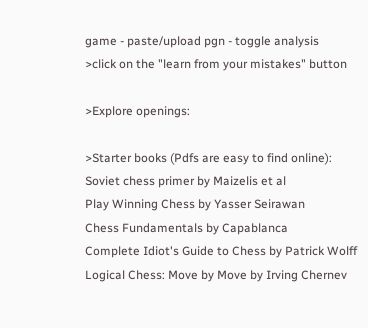game - paste/upload pgn - toggle analysis
>click on the "learn from your mistakes" button

>Explore openings:

>Starter books (Pdfs are easy to find online):
Soviet chess primer by Maizelis et al
Play Winning Chess by Yasser Seirawan
Chess Fundamentals by Capablanca
Complete Idiot's Guide to Chess by Patrick Wolff
Logical Chess: Move by Move by Irving Chernev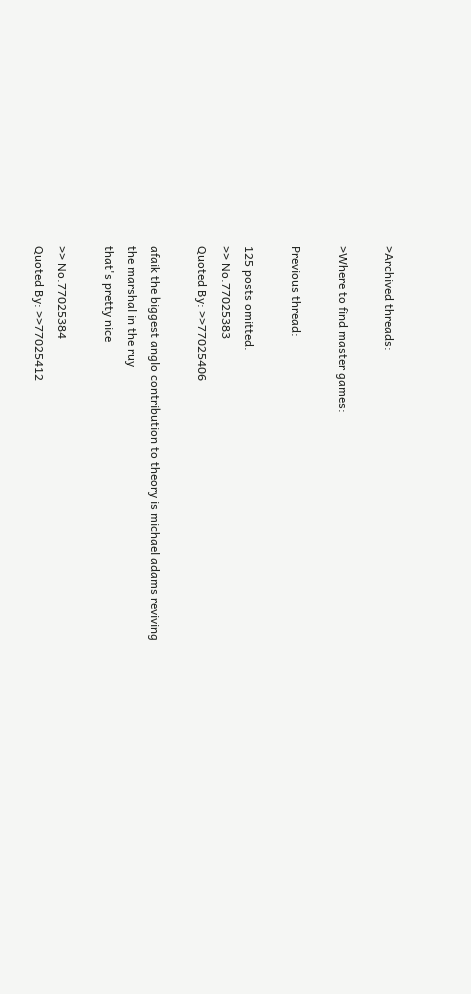>Archived threads:

>Where to find master games:

Previous thread:

125 posts omitted.
>> No.77025383
Quoted By: >>77025406

afaik the biggest anglo contribution to theory is michael adams reviving the marshal in the ruy
that's pretty nice

>> No.77025384
Quoted By: >>77025412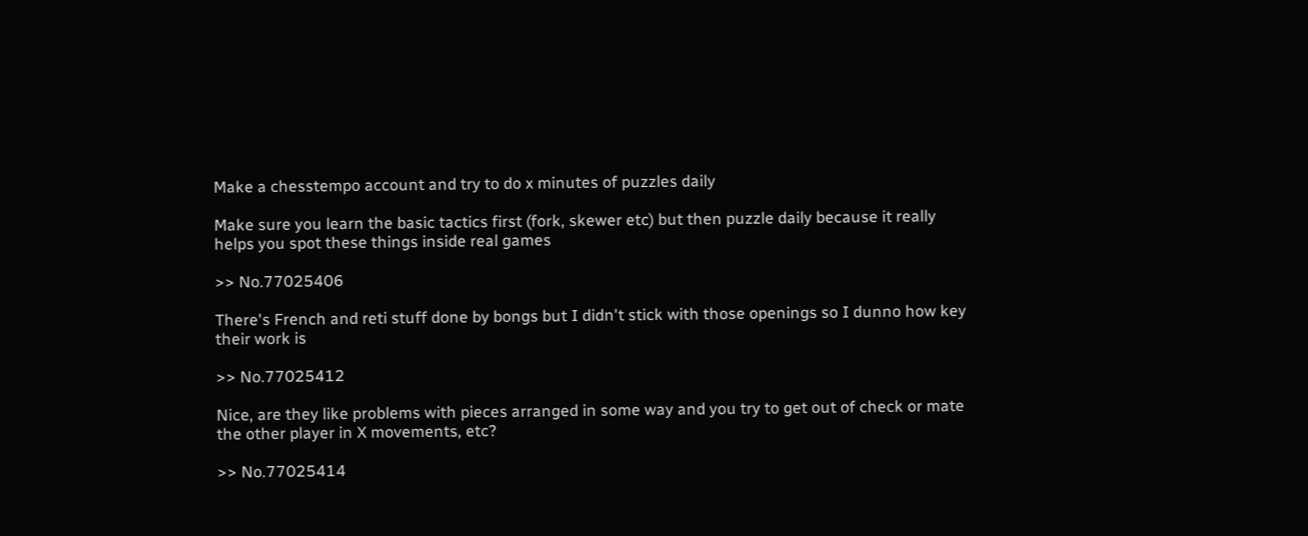Make a chesstempo account and try to do x minutes of puzzles daily

Make sure you learn the basic tactics first (fork, skewer etc) but then puzzle daily because it really helps you spot these things inside real games

>> No.77025406

There's French and reti stuff done by bongs but I didn't stick with those openings so I dunno how key their work is

>> No.77025412

Nice, are they like problems with pieces arranged in some way and you try to get out of check or mate the other player in X movements, etc?

>> No.77025414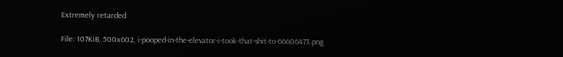Extremely retarded

File: 107KiB, 500x602, i-pooped-in-the-elevator-i-took-that-shit-to-66606473.png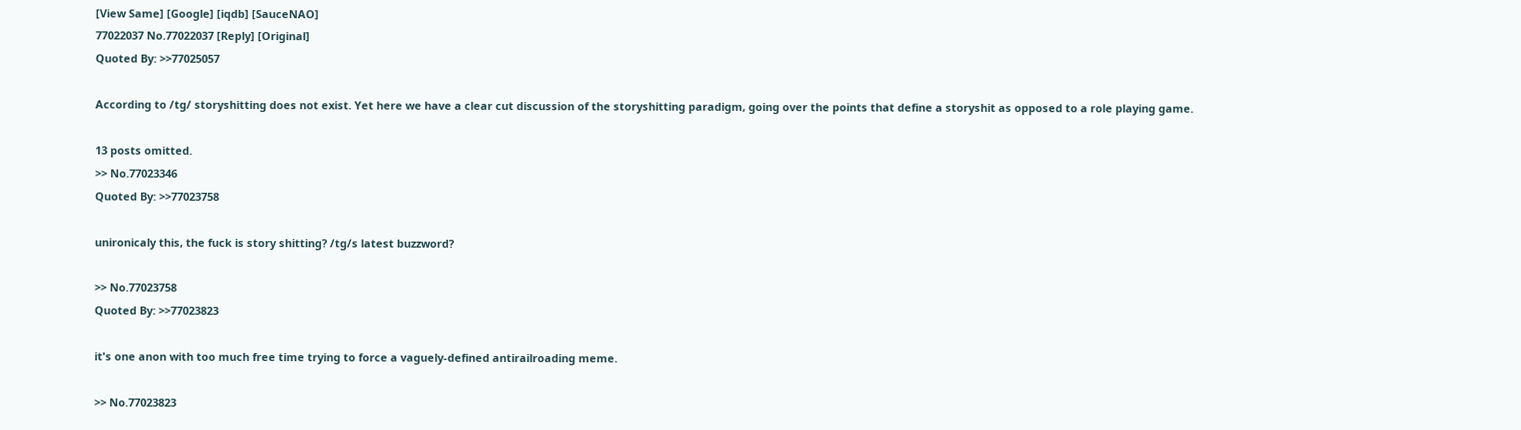[View Same] [Google] [iqdb] [SauceNAO]
77022037 No.77022037 [Reply] [Original]
Quoted By: >>77025057

According to /tg/ storyshitting does not exist. Yet here we have a clear cut discussion of the storyshitting paradigm, going over the points that define a storyshit as opposed to a role playing game.

13 posts omitted.
>> No.77023346
Quoted By: >>77023758

unironicaly this, the fuck is story shitting? /tg/s latest buzzword?

>> No.77023758
Quoted By: >>77023823

it's one anon with too much free time trying to force a vaguely-defined antirailroading meme.

>> No.77023823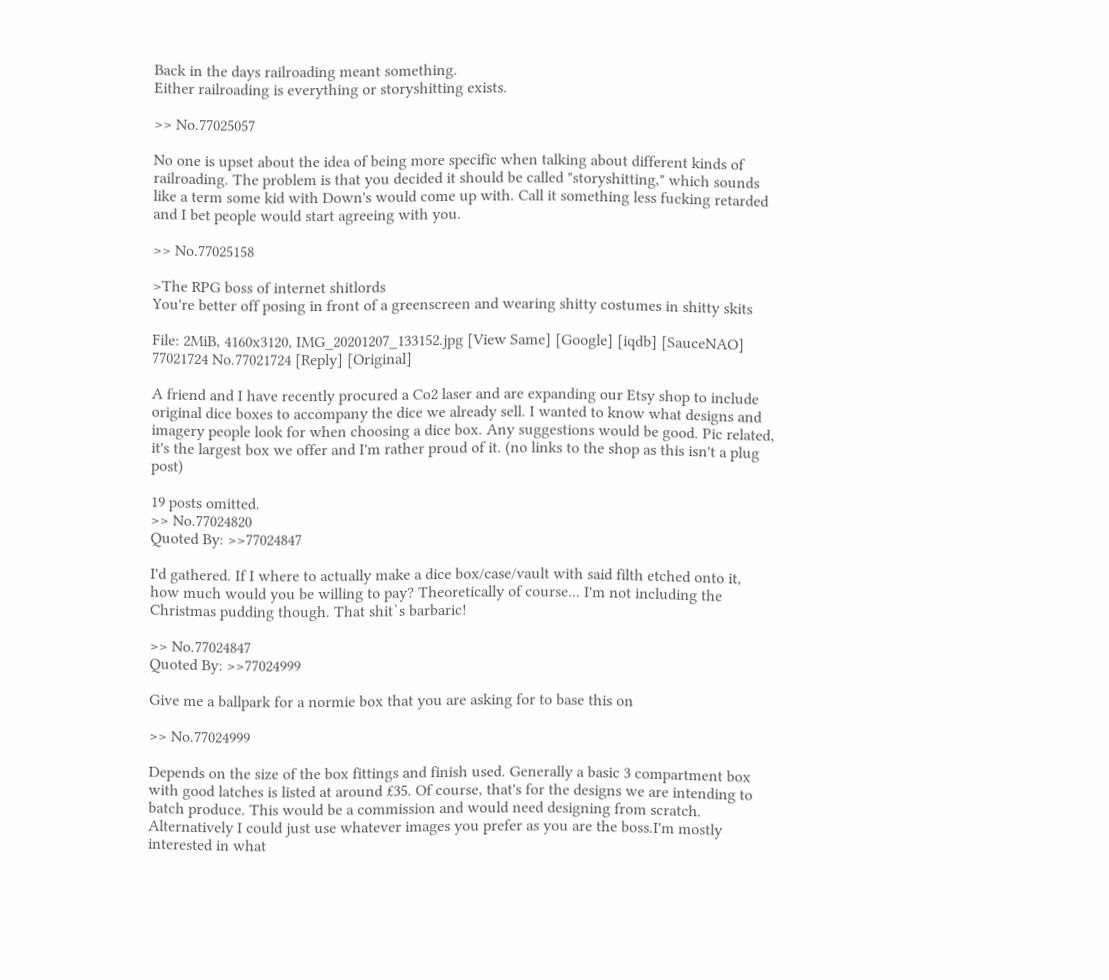Back in the days railroading meant something.
Either railroading is everything or storyshitting exists.

>> No.77025057

No one is upset about the idea of being more specific when talking about different kinds of railroading. The problem is that you decided it should be called "storyshitting," which sounds like a term some kid with Down's would come up with. Call it something less fucking retarded and I bet people would start agreeing with you.

>> No.77025158

>The RPG boss of internet shitlords
You're better off posing in front of a greenscreen and wearing shitty costumes in shitty skits

File: 2MiB, 4160x3120, IMG_20201207_133152.jpg [View Same] [Google] [iqdb] [SauceNAO]
77021724 No.77021724 [Reply] [Original]

A friend and I have recently procured a Co2 laser and are expanding our Etsy shop to include original dice boxes to accompany the dice we already sell. I wanted to know what designs and imagery people look for when choosing a dice box. Any suggestions would be good. Pic related, it's the largest box we offer and I'm rather proud of it. (no links to the shop as this isn't a plug post)

19 posts omitted.
>> No.77024820
Quoted By: >>77024847

I'd gathered. If I where to actually make a dice box/case/vault with said filth etched onto it, how much would you be willing to pay? Theoretically of course... I'm not including the Christmas pudding though. That shit`s barbaric!

>> No.77024847
Quoted By: >>77024999

Give me a ballpark for a normie box that you are asking for to base this on

>> No.77024999

Depends on the size of the box fittings and finish used. Generally a basic 3 compartment box with good latches is listed at around £35. Of course, that's for the designs we are intending to batch produce. This would be a commission and would need designing from scratch. Alternatively I could just use whatever images you prefer as you are the boss.I'm mostly interested in what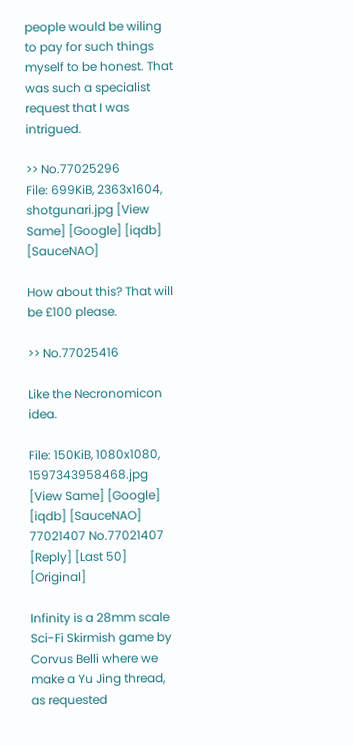people would be wiling to pay for such things myself to be honest. That was such a specialist request that I was intrigued.

>> No.77025296
File: 699KiB, 2363x1604, shotgunari.jpg [View Same] [Google] [iqdb] [SauceNAO]

How about this? That will be £100 please.

>> No.77025416

Like the Necronomicon idea.

File: 150KiB, 1080x1080, 1597343958468.jpg [View Same] [Google] [iqdb] [SauceNAO]
77021407 No.77021407 [Reply] [Last 50] [Original]

Infinity is a 28mm scale Sci-Fi Skirmish game by Corvus Belli where we make a Yu Jing thread, as requested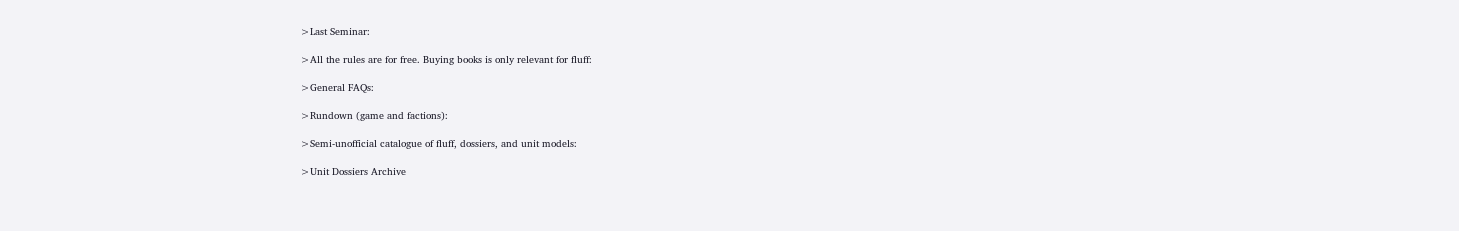>Last Seminar:

>All the rules are for free. Buying books is only relevant for fluff:

>General FAQs:

>Rundown (game and factions):

>Semi-unofficial catalogue of fluff, dossiers, and unit models:

>Unit Dossiers Archive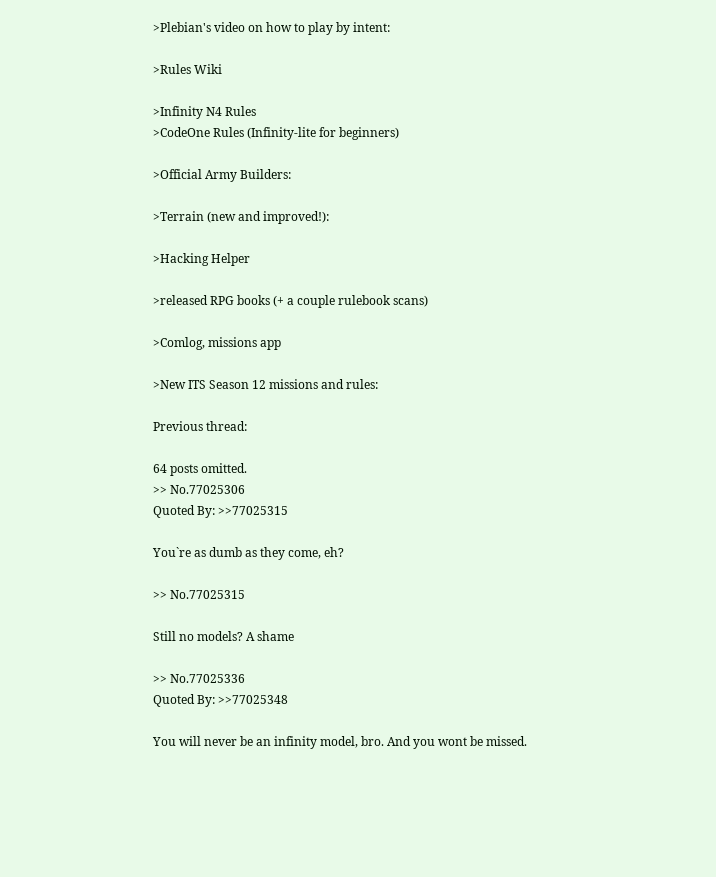>Plebian's video on how to play by intent:

>Rules Wiki

>Infinity N4 Rules
>CodeOne Rules (Infinity-lite for beginners)

>Official Army Builders:

>Terrain (new and improved!):

>Hacking Helper

>released RPG books (+ a couple rulebook scans)

>Comlog, missions app

>New ITS Season 12 missions and rules:

Previous thread:

64 posts omitted.
>> No.77025306
Quoted By: >>77025315

You`re as dumb as they come, eh?

>> No.77025315

Still no models? A shame

>> No.77025336
Quoted By: >>77025348

You will never be an infinity model, bro. And you wont be missed.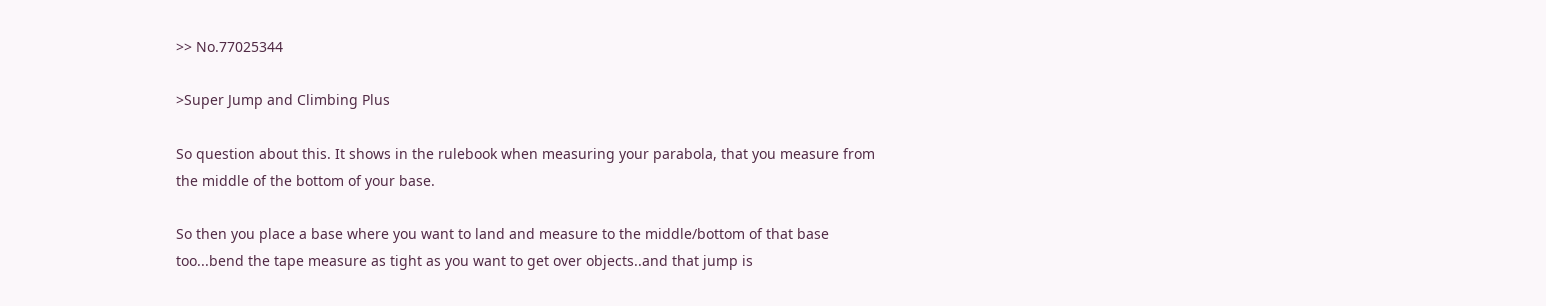>> No.77025344

>Super Jump and Climbing Plus

So question about this. It shows in the rulebook when measuring your parabola, that you measure from the middle of the bottom of your base.

So then you place a base where you want to land and measure to the middle/bottom of that base too...bend the tape measure as tight as you want to get over objects..and that jump is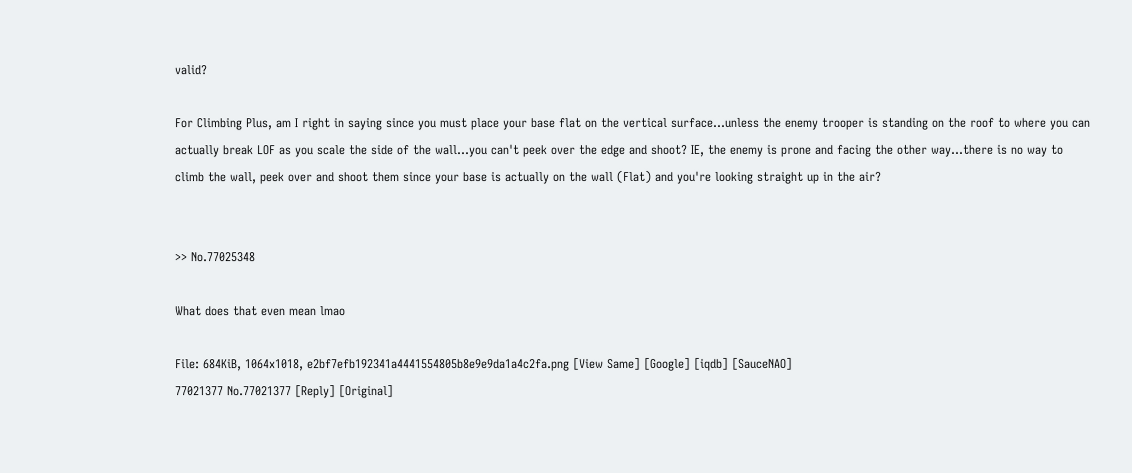valid?

For Climbing Plus, am I right in saying since you must place your base flat on the vertical surface...unless the enemy trooper is standing on the roof to where you can actually break LOF as you scale the side of the wall...you can't peek over the edge and shoot? IE, the enemy is prone and facing the other way...there is no way to climb the wall, peek over and shoot them since your base is actually on the wall (Flat) and you're looking straight up in the air?


>> No.77025348

What does that even mean lmao

File: 684KiB, 1064x1018, e2bf7efb192341a4441554805b8e9e9da1a4c2fa.png [View Same] [Google] [iqdb] [SauceNAO]
77021377 No.77021377 [Reply] [Original]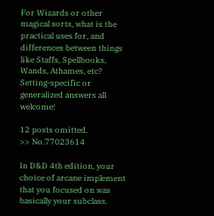For Wizards or other magical sorts, what is the practical uses for, and differences between things like Staffs, Spellbooks, Wands, Athames, etc? Setting-specific or generalized answers all welcome!

12 posts omitted.
>> No.77023614

In D&D 4th edition, your choice of arcane implement that you focused on was basically your subclass.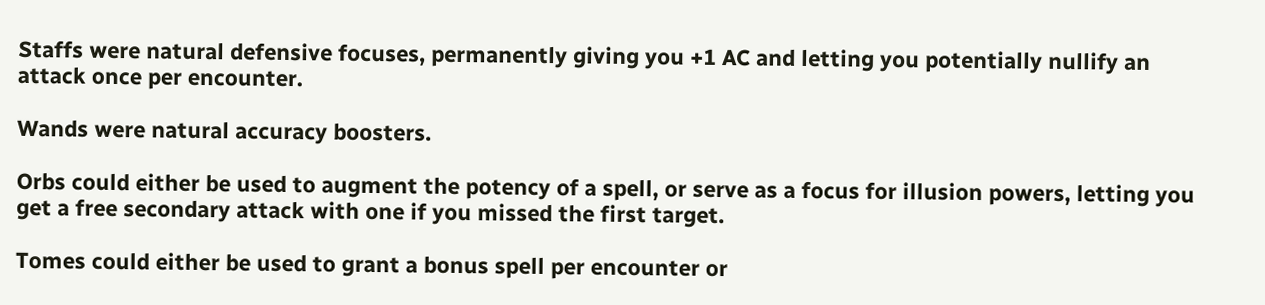Staffs were natural defensive focuses, permanently giving you +1 AC and letting you potentially nullify an attack once per encounter.

Wands were natural accuracy boosters.

Orbs could either be used to augment the potency of a spell, or serve as a focus for illusion powers, letting you get a free secondary attack with one if you missed the first target.

Tomes could either be used to grant a bonus spell per encounter or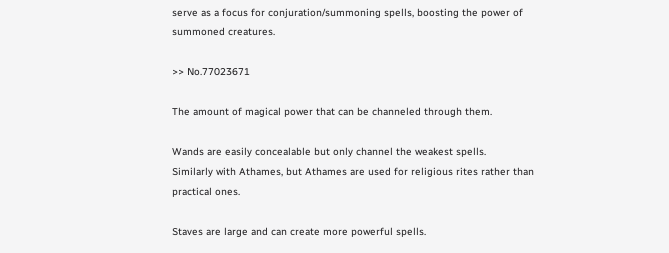serve as a focus for conjuration/summoning spells, boosting the power of summoned creatures.

>> No.77023671

The amount of magical power that can be channeled through them.

Wands are easily concealable but only channel the weakest spells.
Similarly with Athames, but Athames are used for religious rites rather than practical ones.

Staves are large and can create more powerful spells.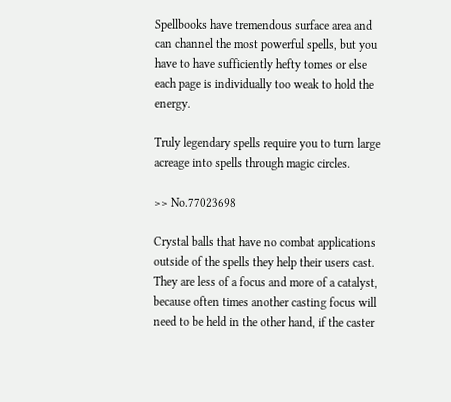Spellbooks have tremendous surface area and can channel the most powerful spells, but you have to have sufficiently hefty tomes or else each page is individually too weak to hold the energy.

Truly legendary spells require you to turn large acreage into spells through magic circles.

>> No.77023698

Crystal balls that have no combat applications outside of the spells they help their users cast. They are less of a focus and more of a catalyst, because often times another casting focus will need to be held in the other hand, if the caster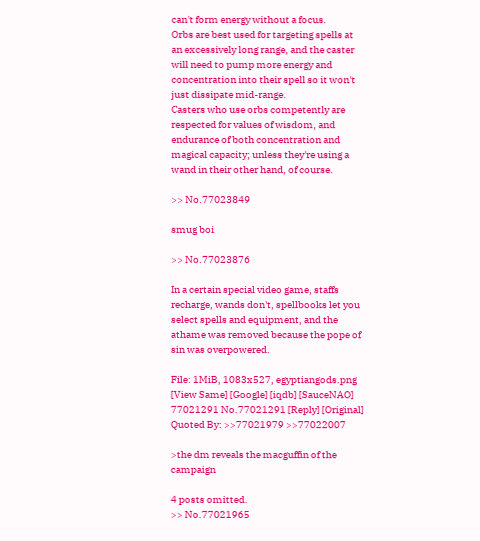can't form energy without a focus.
Orbs are best used for targeting spells at an excessively long range, and the caster will need to pump more energy and concentration into their spell so it won't just dissipate mid-range.
Casters who use orbs competently are respected for values of wisdom, and endurance of both concentration and magical capacity; unless they're using a wand in their other hand, of course.

>> No.77023849

smug boi

>> No.77023876

In a certain special video game, staffs recharge, wands don't, spellbooks let you select spells and equipment, and the athame was removed because the pope of sin was overpowered.

File: 1MiB, 1083x527, egyptiangods.png [View Same] [Google] [iqdb] [SauceNAO]
77021291 No.77021291 [Reply] [Original]
Quoted By: >>77021979 >>77022007

>the dm reveals the macguffin of the campaign

4 posts omitted.
>> No.77021965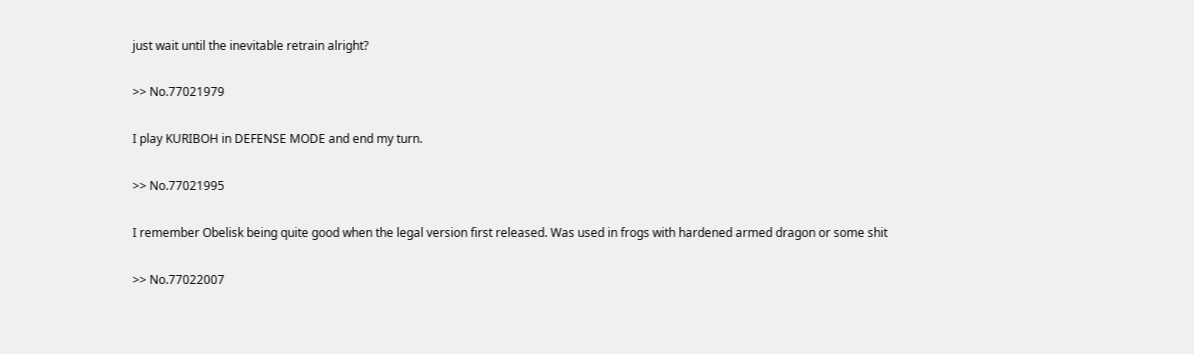just wait until the inevitable retrain alright?

>> No.77021979

I play KURIBOH in DEFENSE MODE and end my turn.

>> No.77021995

I remember Obelisk being quite good when the legal version first released. Was used in frogs with hardened armed dragon or some shit

>> No.77022007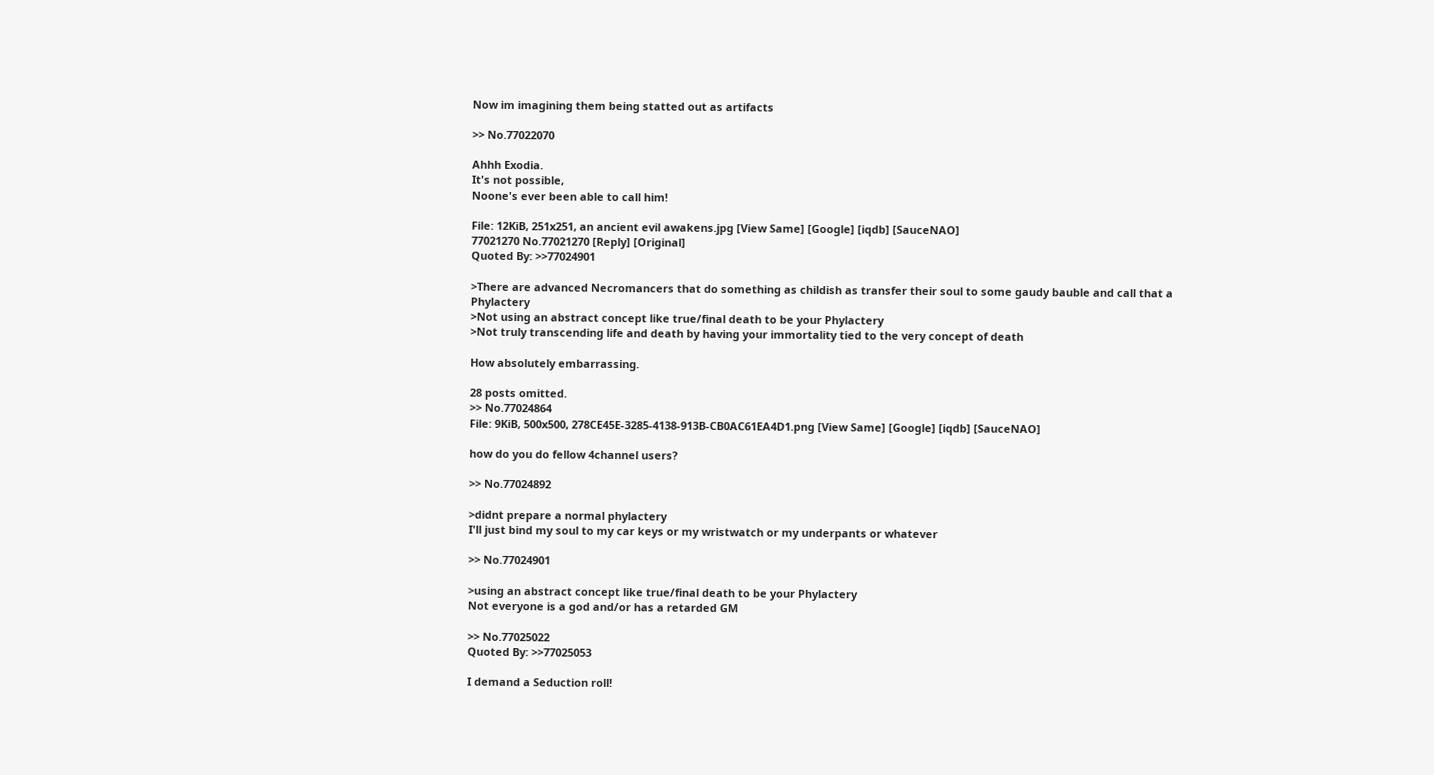Now im imagining them being statted out as artifacts

>> No.77022070

Ahhh Exodia.
It's not possible,
Noone's ever been able to call him!

File: 12KiB, 251x251, an ancient evil awakens.jpg [View Same] [Google] [iqdb] [SauceNAO]
77021270 No.77021270 [Reply] [Original]
Quoted By: >>77024901

>There are advanced Necromancers that do something as childish as transfer their soul to some gaudy bauble and call that a Phylactery
>Not using an abstract concept like true/final death to be your Phylactery
>Not truly transcending life and death by having your immortality tied to the very concept of death

How absolutely embarrassing.

28 posts omitted.
>> No.77024864
File: 9KiB, 500x500, 278CE45E-3285-4138-913B-CB0AC61EA4D1.png [View Same] [Google] [iqdb] [SauceNAO]

how do you do fellow 4channel users?

>> No.77024892

>didnt prepare a normal phylactery
I'll just bind my soul to my car keys or my wristwatch or my underpants or whatever

>> No.77024901

>using an abstract concept like true/final death to be your Phylactery
Not everyone is a god and/or has a retarded GM

>> No.77025022
Quoted By: >>77025053

I demand a Seduction roll!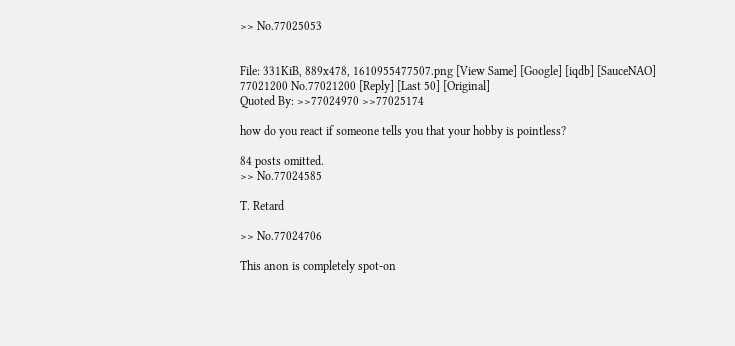>> No.77025053


File: 331KiB, 889x478, 1610955477507.png [View Same] [Google] [iqdb] [SauceNAO]
77021200 No.77021200 [Reply] [Last 50] [Original]
Quoted By: >>77024970 >>77025174

how do you react if someone tells you that your hobby is pointless?

84 posts omitted.
>> No.77024585

T. Retard

>> No.77024706

This anon is completely spot-on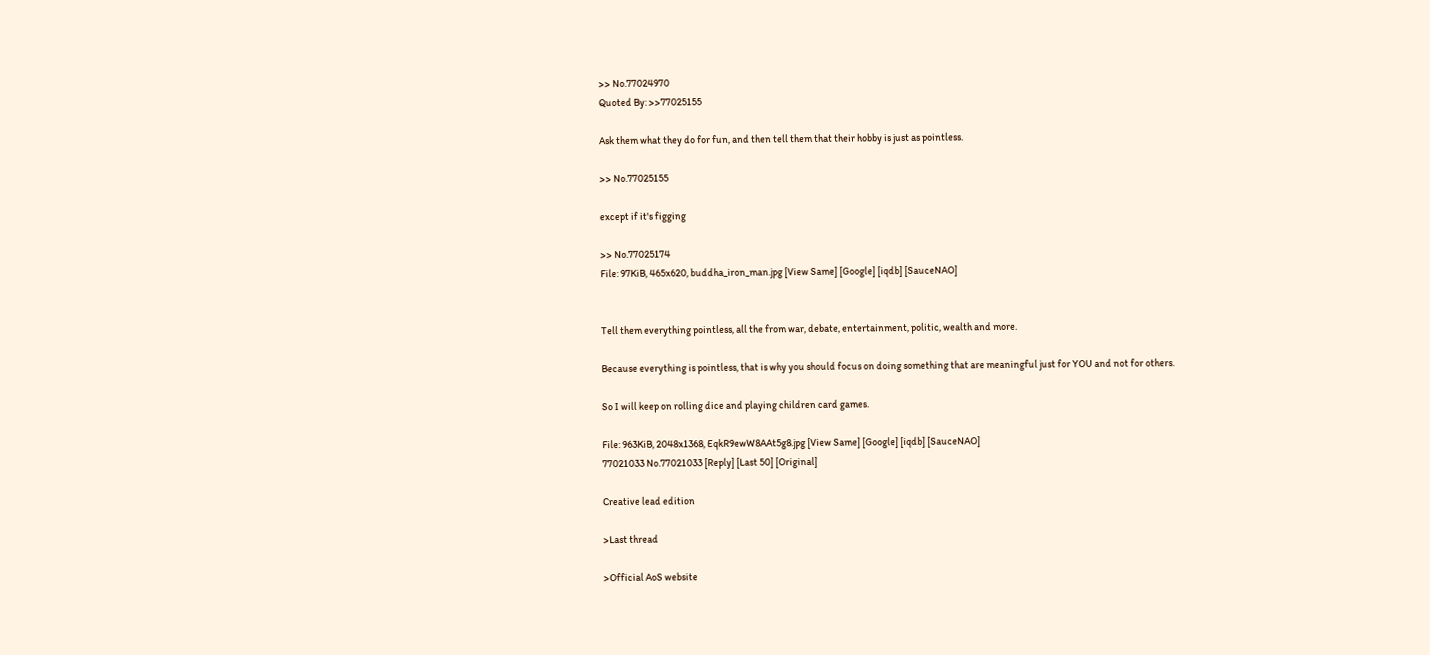>> No.77024970
Quoted By: >>77025155

Ask them what they do for fun, and then tell them that their hobby is just as pointless.

>> No.77025155

except if it's figging

>> No.77025174
File: 97KiB, 465x620, buddha_iron_man.jpg [View Same] [Google] [iqdb] [SauceNAO]


Tell them everything pointless, all the from war, debate, entertainment, politic, wealth and more.

Because everything is pointless, that is why you should focus on doing something that are meaningful just for YOU and not for others.

So I will keep on rolling dice and playing children card games.

File: 963KiB, 2048x1368, EqkR9ewW8AAt5g8.jpg [View Same] [Google] [iqdb] [SauceNAO]
77021033 No.77021033 [Reply] [Last 50] [Original]

Creative lead edition

>Last thread

>Official AoS website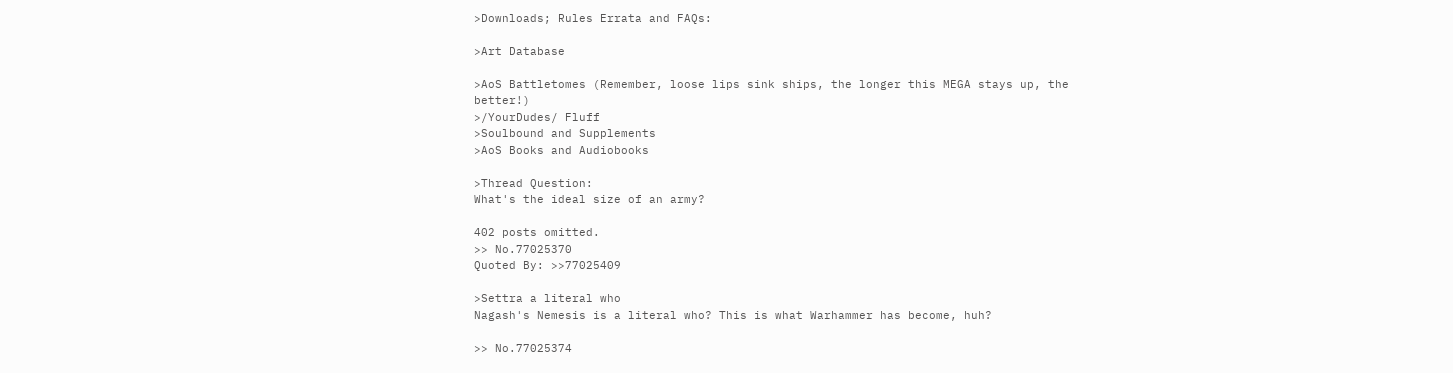>Downloads; Rules Errata and FAQs:

>Art Database

>AoS Battletomes (Remember, loose lips sink ships, the longer this MEGA stays up, the better!)
>/YourDudes/ Fluff
>Soulbound and Supplements
>AoS Books and Audiobooks

>Thread Question:
What's the ideal size of an army?

402 posts omitted.
>> No.77025370
Quoted By: >>77025409

>Settra a literal who
Nagash's Nemesis is a literal who? This is what Warhammer has become, huh?

>> No.77025374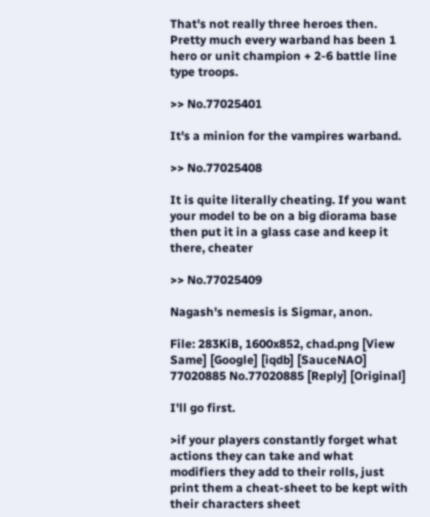That's not really three heroes then. Pretty much every warband has been 1 hero or unit champion + 2-6 battle line type troops.

>> No.77025401

It's a minion for the vampires warband.

>> No.77025408

It is quite literally cheating. If you want your model to be on a big diorama base then put it in a glass case and keep it there, cheater

>> No.77025409

Nagash's nemesis is Sigmar, anon.

File: 283KiB, 1600x852, chad.png [View Same] [Google] [iqdb] [SauceNAO]
77020885 No.77020885 [Reply] [Original]

I'll go first.

>if your players constantly forget what actions they can take and what modifiers they add to their rolls, just print them a cheat-sheet to be kept with their characters sheet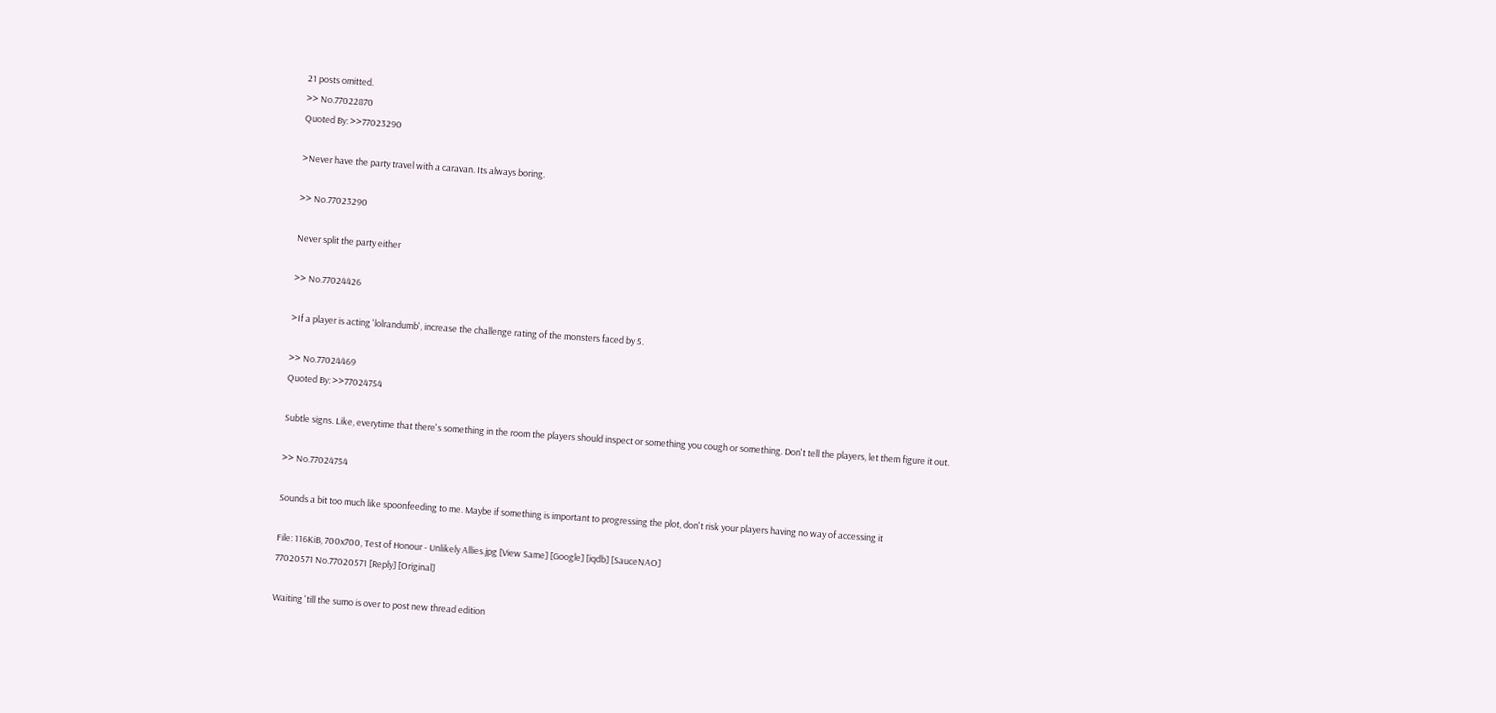21 posts omitted.
>> No.77022870
Quoted By: >>77023290

>Never have the party travel with a caravan. Its always boring.

>> No.77023290

Never split the party either

>> No.77024426

>If a player is acting 'lolrandumb', increase the challenge rating of the monsters faced by 5.

>> No.77024469
Quoted By: >>77024754

Subtle signs. Like, everytime that there's something in the room the players should inspect or something you cough or something. Don't tell the players, let them figure it out.

>> No.77024754

Sounds a bit too much like spoonfeeding to me. Maybe if something is important to progressing the plot, don't risk your players having no way of accessing it

File: 116KiB, 700x700, Test of Honour - Unlikely Allies.jpg [View Same] [Google] [iqdb] [SauceNAO]
77020571 No.77020571 [Reply] [Original]

Waiting 'till the sumo is over to post new thread edition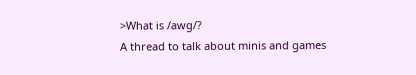>What is /awg/?
A thread to talk about minis and games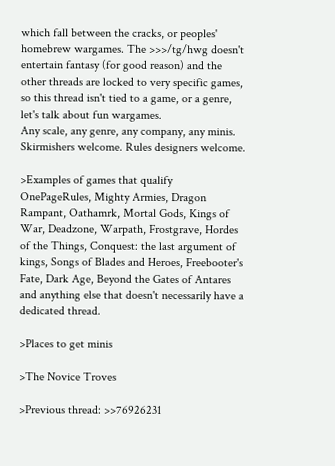which fall between the cracks, or peoples' homebrew wargames. The >>>/tg/hwg doesn't entertain fantasy (for good reason) and the other threads are locked to very specific games, so this thread isn't tied to a game, or a genre, let's talk about fun wargames.
Any scale, any genre, any company, any minis. Skirmishers welcome. Rules designers welcome.

>Examples of games that qualify
OnePageRules, Mighty Armies, Dragon Rampant, Oathamrk, Mortal Gods, Kings of War, Deadzone, Warpath, Frostgrave, Hordes of the Things, Conquest: the last argument of kings, Songs of Blades and Heroes, Freebooter's Fate, Dark Age, Beyond the Gates of Antares and anything else that doesn't necessarily have a dedicated thread.

>Places to get minis

>The Novice Troves

>Previous thread: >>76926231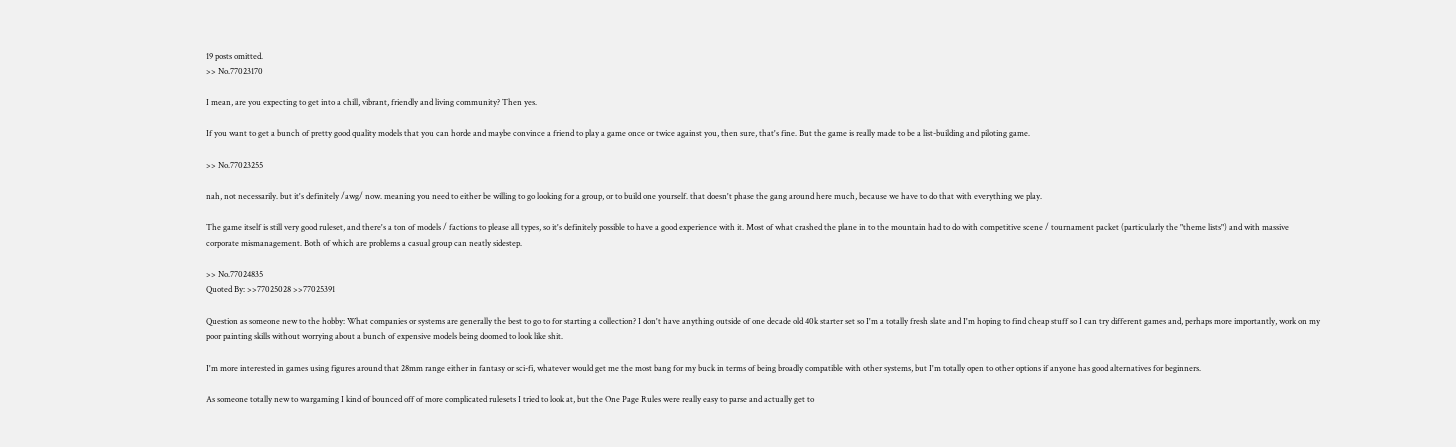19 posts omitted.
>> No.77023170

I mean, are you expecting to get into a chill, vibrant, friendly and living community? Then yes.

If you want to get a bunch of pretty good quality models that you can horde and maybe convince a friend to play a game once or twice against you, then sure, that's fine. But the game is really made to be a list-building and piloting game.

>> No.77023255

nah, not necessarily. but it's definitely /awg/ now. meaning you need to either be willing to go looking for a group, or to build one yourself. that doesn't phase the gang around here much, because we have to do that with everything we play.

The game itself is still very good ruleset, and there's a ton of models / factions to please all types, so it's definitely possible to have a good experience with it. Most of what crashed the plane in to the mountain had to do with competitive scene / tournament packet (particularly the "theme lists") and with massive corporate mismanagement. Both of which are problems a casual group can neatly sidestep.

>> No.77024835
Quoted By: >>77025028 >>77025391

Question as someone new to the hobby: What companies or systems are generally the best to go to for starting a collection? I don't have anything outside of one decade old 40k starter set so I'm a totally fresh slate and I'm hoping to find cheap stuff so I can try different games and, perhaps more importantly, work on my poor painting skills without worrying about a bunch of expensive models being doomed to look like shit.

I'm more interested in games using figures around that 28mm range either in fantasy or sci-fi, whatever would get me the most bang for my buck in terms of being broadly compatible with other systems, but I'm totally open to other options if anyone has good alternatives for beginners.

As someone totally new to wargaming I kind of bounced off of more complicated rulesets I tried to look at, but the One Page Rules were really easy to parse and actually get to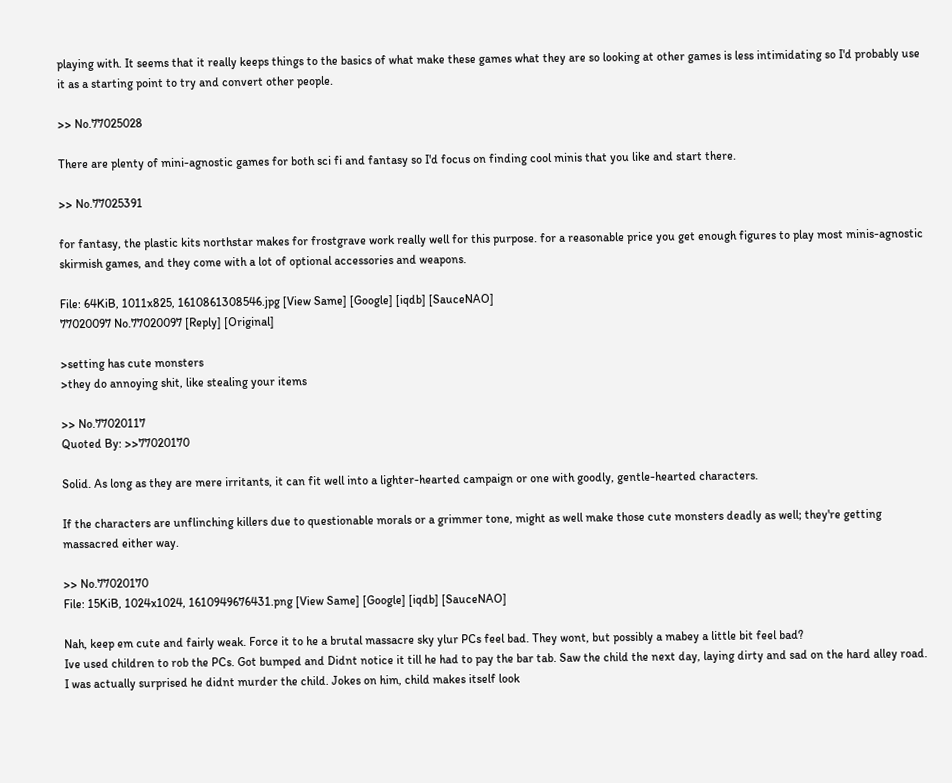playing with. It seems that it really keeps things to the basics of what make these games what they are so looking at other games is less intimidating so I'd probably use it as a starting point to try and convert other people.

>> No.77025028

There are plenty of mini-agnostic games for both sci fi and fantasy so I'd focus on finding cool minis that you like and start there.

>> No.77025391

for fantasy, the plastic kits northstar makes for frostgrave work really well for this purpose. for a reasonable price you get enough figures to play most minis-agnostic skirmish games, and they come with a lot of optional accessories and weapons.

File: 64KiB, 1011x825, 1610861308546.jpg [View Same] [Google] [iqdb] [SauceNAO]
77020097 No.77020097 [Reply] [Original]

>setting has cute monsters
>they do annoying shit, like stealing your items

>> No.77020117
Quoted By: >>77020170

Solid. As long as they are mere irritants, it can fit well into a lighter-hearted campaign or one with goodly, gentle-hearted characters.

If the characters are unflinching killers due to questionable morals or a grimmer tone, might as well make those cute monsters deadly as well; they're getting massacred either way.

>> No.77020170
File: 15KiB, 1024x1024, 1610949676431.png [View Same] [Google] [iqdb] [SauceNAO]

Nah, keep em cute and fairly weak. Force it to he a brutal massacre sky ylur PCs feel bad. They wont, but possibly a mabey a little bit feel bad?
Ive used children to rob the PCs. Got bumped and Didnt notice it till he had to pay the bar tab. Saw the child the next day, laying dirty and sad on the hard alley road. I was actually surprised he didnt murder the child. Jokes on him, child makes itself look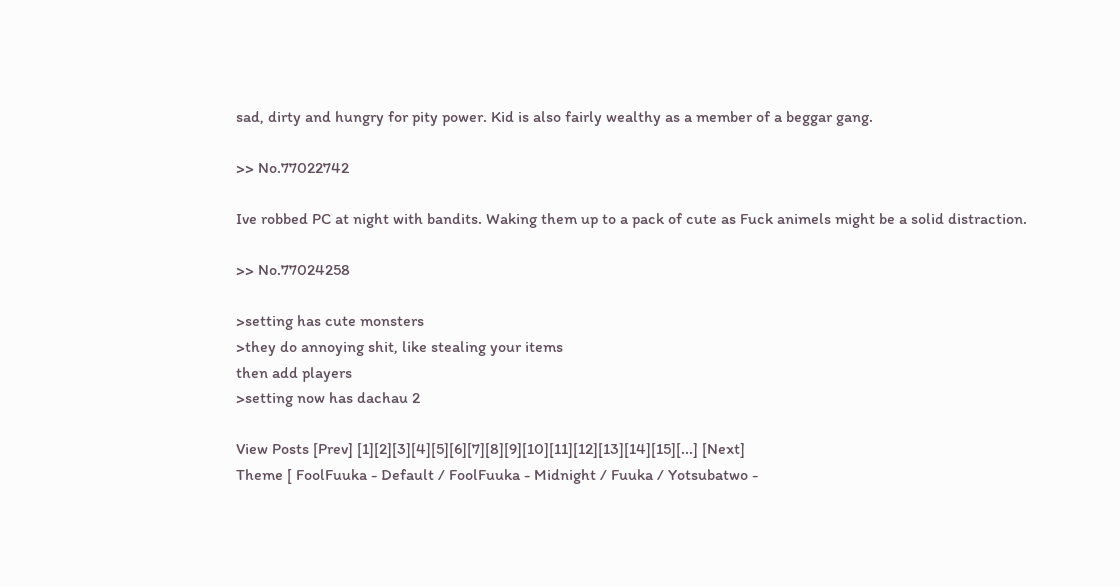sad, dirty and hungry for pity power. Kid is also fairly wealthy as a member of a beggar gang.

>> No.77022742

Ive robbed PC at night with bandits. Waking them up to a pack of cute as Fuck animels might be a solid distraction.

>> No.77024258

>setting has cute monsters
>they do annoying shit, like stealing your items
then add players
>setting now has dachau 2

View Posts [Prev] [1][2][3][4][5][6][7][8][9][10][11][12][13][14][15][...] [Next]
Theme [ FoolFuuka - Default / FoolFuuka - Midnight / Fuuka / Yotsubatwo -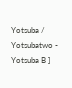Yotsuba / Yotsubatwo - Yotsuba B ]